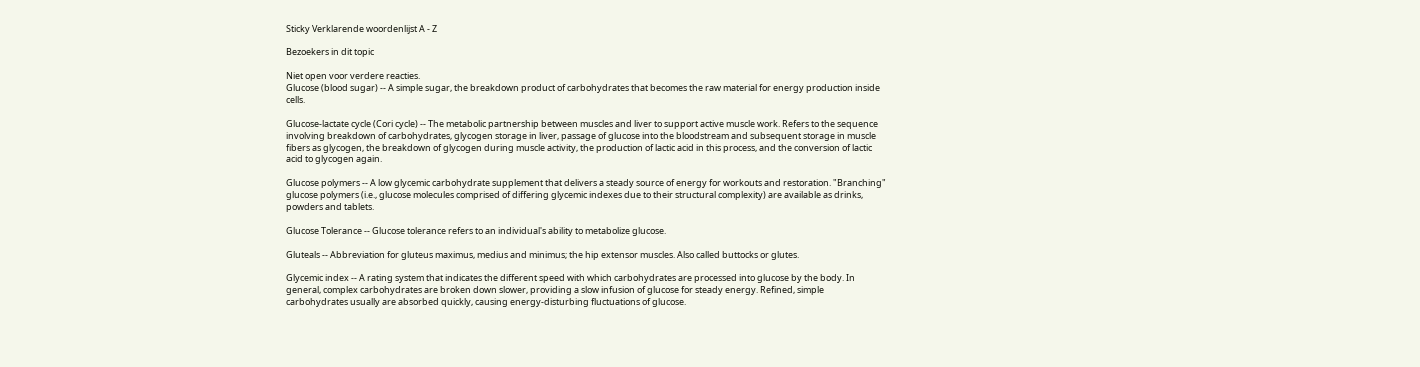Sticky Verklarende woordenlijst A - Z

Bezoekers in dit topic

Niet open voor verdere reacties.
Glucose (blood sugar) -- A simple sugar, the breakdown product of carbohydrates that becomes the raw material for energy production inside cells.

Glucose-lactate cycle (Cori cycle) -- The metabolic partnership between muscles and liver to support active muscle work. Refers to the sequence involving breakdown of carbohydrates, glycogen storage in liver, passage of glucose into the bloodstream and subsequent storage in muscle fibers as glycogen, the breakdown of glycogen during muscle activity, the production of lactic acid in this process, and the conversion of lactic acid to glycogen again.

Glucose polymers -- A low glycemic carbohydrate supplement that delivers a steady source of energy for workouts and restoration. "Branching" glucose polymers (i.e., glucose molecules comprised of differing glycemic indexes due to their structural complexity) are available as drinks, powders and tablets.

Glucose Tolerance -- Glucose tolerance refers to an individual's ability to metabolize glucose.

Gluteals -- Abbreviation for gluteus maximus, medius and minimus; the hip extensor muscles. Also called buttocks or glutes.

Glycemic index -- A rating system that indicates the different speed with which carbohydrates are processed into glucose by the body. In general, complex carbohydrates are broken down slower, providing a slow infusion of glucose for steady energy. Refined, simple carbohydrates usually are absorbed quickly, causing energy-disturbing fluctuations of glucose.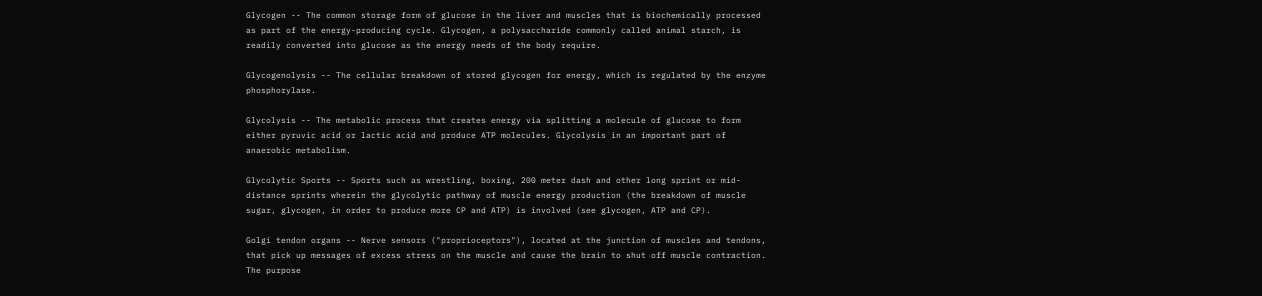Glycogen -- The common storage form of glucose in the liver and muscles that is biochemically processed as part of the energy-producing cycle. Glycogen, a polysaccharide commonly called animal starch, is readily converted into glucose as the energy needs of the body require.

Glycogenolysis -- The cellular breakdown of stored glycogen for energy, which is regulated by the enzyme phosphorylase.

Glycolysis -- The metabolic process that creates energy via splitting a molecule of glucose to form either pyruvic acid or lactic acid and produce ATP molecules. Glycolysis in an important part of anaerobic metabolism.

Glycolytic Sports -- Sports such as wrestling, boxing, 200 meter dash and other long sprint or mid-distance sprints wherein the glycolytic pathway of muscle energy production (the breakdown of muscle sugar, glycogen, in order to produce more CP and ATP) is involved (see glycogen, ATP and CP).

Golgi tendon organs -- Nerve sensors ("proprioceptors"), located at the junction of muscles and tendons, that pick up messages of excess stress on the muscle and cause the brain to shut off muscle contraction. The purpose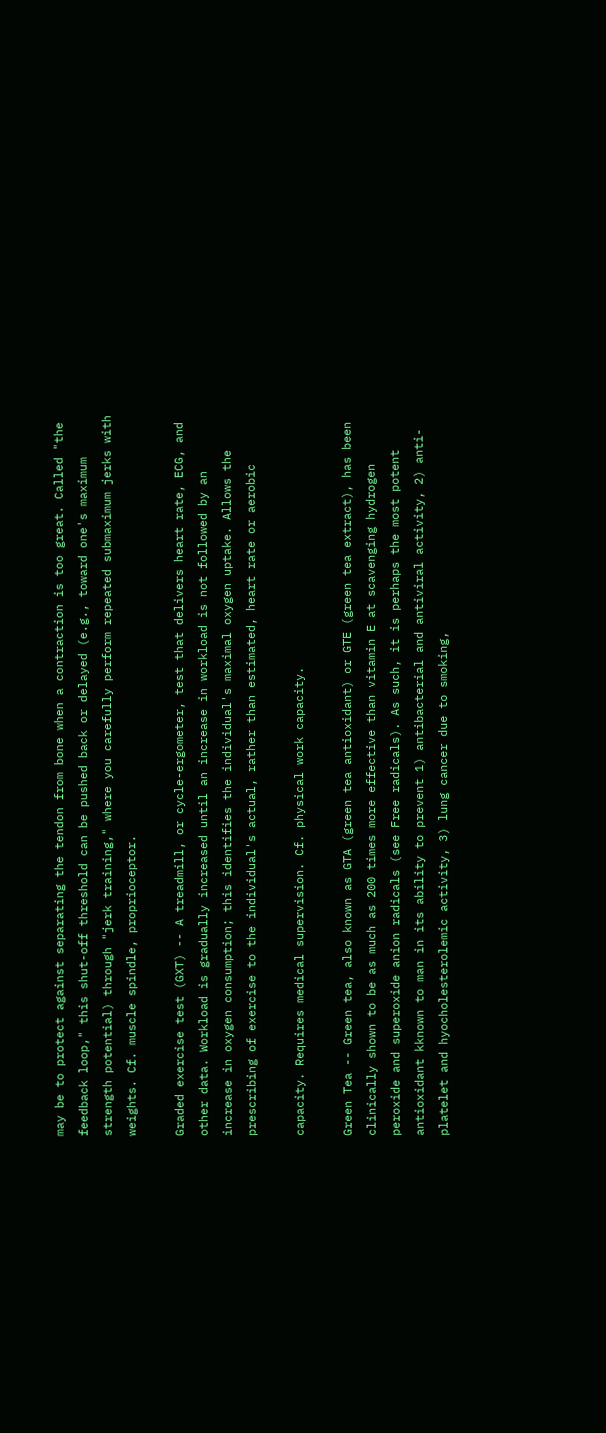may be to protect against separating the tendon from bone when a contraction is too great. Called "the feedback loop," this shut-off threshold can be pushed back or delayed (e.g., toward one's maximum strength potential) through "jerk training," where you carefully perform repeated submaximum jerks with weights. Cf. muscle spindle, proprioceptor.

Graded exercise test (GXT) -- A treadmill, or cycle-ergometer, test that delivers heart rate, ECG, and other data. Workload is gradually increased until an increase in workload is not followed by an increase in oxygen consumption; this identifies the individual's maximal oxygen uptake. Allows the prescribing of exercise to the individual's actual, rather than estimated, heart rate or aerobic

capacity. Requires medical supervision. Cf. physical work capacity.

Green Tea -- Green tea, also known as GTA (green tea antioxidant) or GTE (green tea extract), has been clinically shown to be as much as 200 times more effective than vitamin E at scavenging hydrogen peroxide and superoxide anion radicals (see Free radicals). As such, it is perhaps the most potent antioxidant kknown to man in its ability to prevent 1) antibacterial and antiviral activity, 2) anti-platelet and hyocholesterolemic activity, 3) lung cancer due to smoking,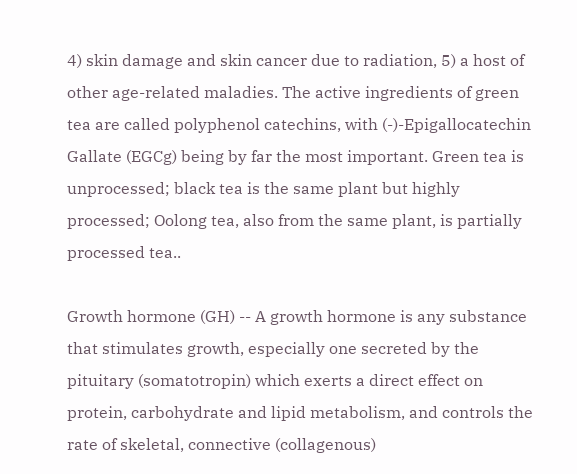4) skin damage and skin cancer due to radiation, 5) a host of other age-related maladies. The active ingredients of green tea are called polyphenol catechins, with (-)-Epigallocatechin Gallate (EGCg) being by far the most important. Green tea is unprocessed; black tea is the same plant but highly processed; Oolong tea, also from the same plant, is partially processed tea..

Growth hormone (GH) -- A growth hormone is any substance that stimulates growth, especially one secreted by the pituitary (somatotropin) which exerts a direct effect on protein, carbohydrate and lipid metabolism, and controls the rate of skeletal, connective (collagenous)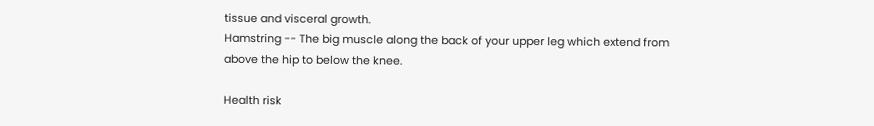tissue and visceral growth.
Hamstring -- The big muscle along the back of your upper leg which extend from above the hip to below the knee.

Health risk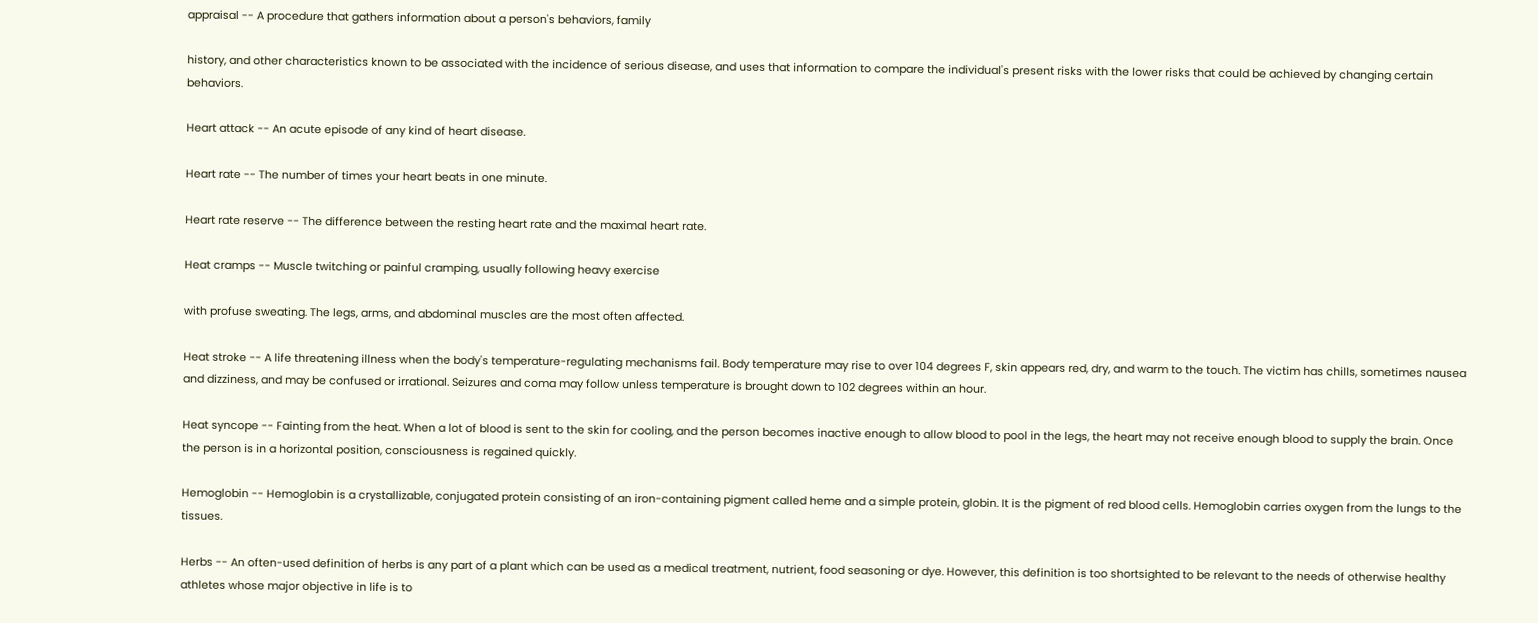appraisal -- A procedure that gathers information about a person's behaviors, family

history, and other characteristics known to be associated with the incidence of serious disease, and uses that information to compare the individual's present risks with the lower risks that could be achieved by changing certain behaviors.

Heart attack -- An acute episode of any kind of heart disease.

Heart rate -- The number of times your heart beats in one minute.

Heart rate reserve -- The difference between the resting heart rate and the maximal heart rate.

Heat cramps -- Muscle twitching or painful cramping, usually following heavy exercise

with profuse sweating. The legs, arms, and abdominal muscles are the most often affected.

Heat stroke -- A life threatening illness when the body's temperature-regulating mechanisms fail. Body temperature may rise to over 104 degrees F, skin appears red, dry, and warm to the touch. The victim has chills, sometimes nausea and dizziness, and may be confused or irrational. Seizures and coma may follow unless temperature is brought down to 102 degrees within an hour.

Heat syncope -- Fainting from the heat. When a lot of blood is sent to the skin for cooling, and the person becomes inactive enough to allow blood to pool in the legs, the heart may not receive enough blood to supply the brain. Once the person is in a horizontal position, consciousness is regained quickly.

Hemoglobin -- Hemoglobin is a crystallizable, conjugated protein consisting of an iron-containing pigment called heme and a simple protein, globin. It is the pigment of red blood cells. Hemoglobin carries oxygen from the lungs to the tissues.

Herbs -- An often-used definition of herbs is any part of a plant which can be used as a medical treatment, nutrient, food seasoning or dye. However, this definition is too shortsighted to be relevant to the needs of otherwise healthy athletes whose major objective in life is to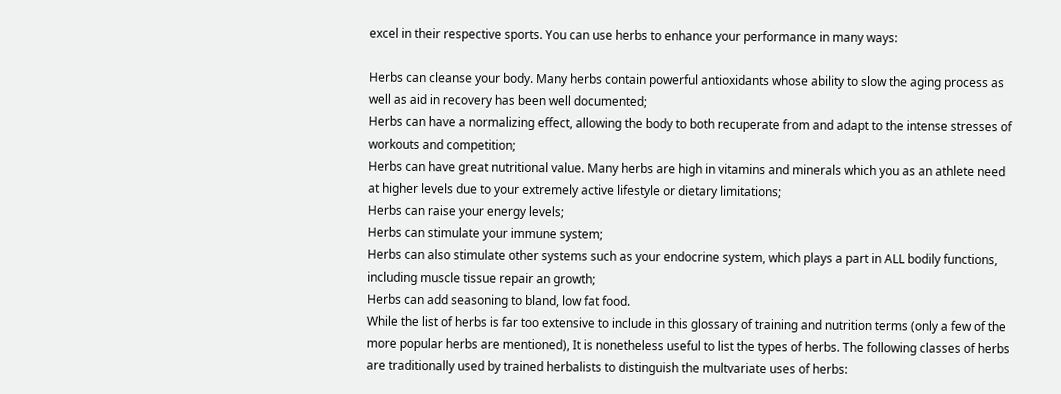excel in their respective sports. You can use herbs to enhance your performance in many ways:

Herbs can cleanse your body. Many herbs contain powerful antioxidants whose ability to slow the aging process as well as aid in recovery has been well documented;
Herbs can have a normalizing effect, allowing the body to both recuperate from and adapt to the intense stresses of workouts and competition;
Herbs can have great nutritional value. Many herbs are high in vitamins and minerals which you as an athlete need at higher levels due to your extremely active lifestyle or dietary limitations;
Herbs can raise your energy levels;
Herbs can stimulate your immune system;
Herbs can also stimulate other systems such as your endocrine system, which plays a part in ALL bodily functions, including muscle tissue repair an growth;
Herbs can add seasoning to bland, low fat food.
While the list of herbs is far too extensive to include in this glossary of training and nutrition terms (only a few of the more popular herbs are mentioned), It is nonetheless useful to list the types of herbs. The following classes of herbs are traditionally used by trained herbalists to distinguish the multvariate uses of herbs: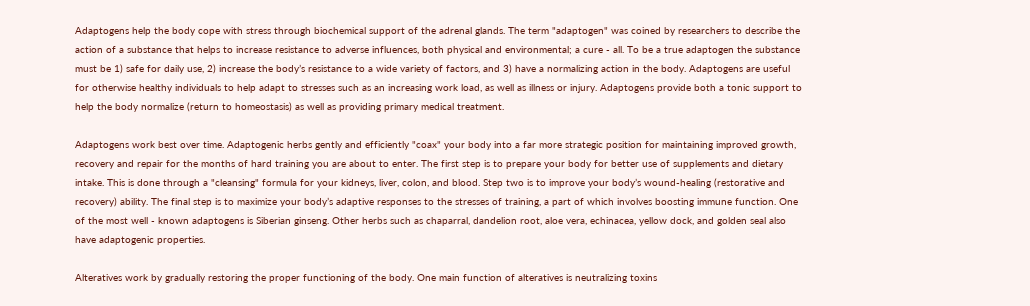Adaptogens help the body cope with stress through biochemical support of the adrenal glands. The term "adaptogen" was coined by researchers to describe the action of a substance that helps to increase resistance to adverse influences, both physical and environmental; a cure - all. To be a true adaptogen the substance must be 1) safe for daily use, 2) increase the body’s resistance to a wide variety of factors, and 3) have a normalizing action in the body. Adaptogens are useful for otherwise healthy individuals to help adapt to stresses such as an increasing work load, as well as illness or injury. Adaptogens provide both a tonic support to help the body normalize (return to homeostasis) as well as providing primary medical treatment.

Adaptogens work best over time. Adaptogenic herbs gently and efficiently "coax" your body into a far more strategic position for maintaining improved growth, recovery and repair for the months of hard training you are about to enter. The first step is to prepare your body for better use of supplements and dietary intake. This is done through a "cleansing" formula for your kidneys, liver, colon, and blood. Step two is to improve your body’s wound-healing (restorative and recovery) ability. The final step is to maximize your body’s adaptive responses to the stresses of training, a part of which involves boosting immune function. One of the most well - known adaptogens is Siberian ginseng. Other herbs such as chaparral, dandelion root, aloe vera, echinacea, yellow dock, and golden seal also have adaptogenic properties.

Alteratives work by gradually restoring the proper functioning of the body. One main function of alteratives is neutralizing toxins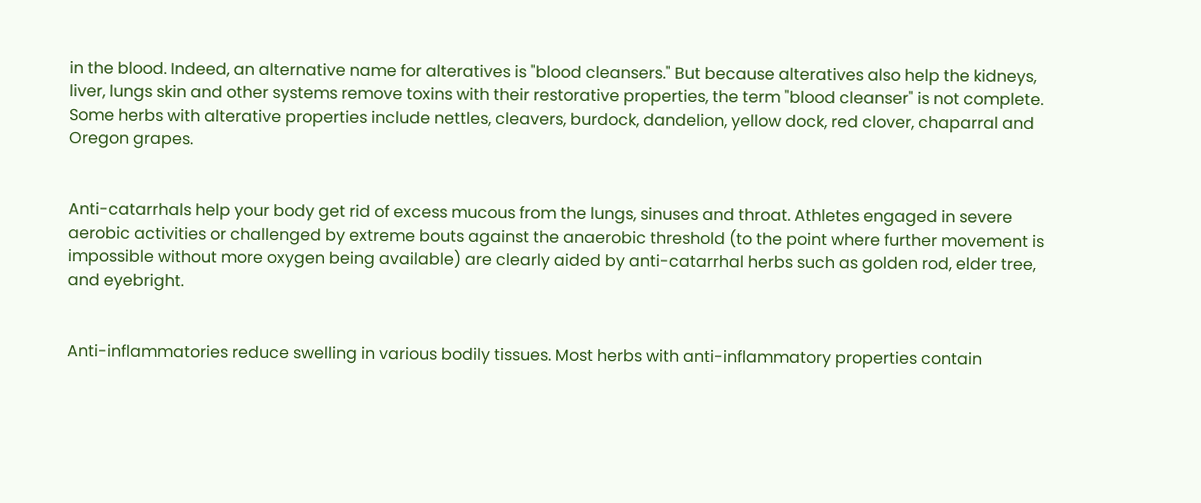in the blood. Indeed, an alternative name for alteratives is "blood cleansers." But because alteratives also help the kidneys, liver, lungs skin and other systems remove toxins with their restorative properties, the term "blood cleanser" is not complete. Some herbs with alterative properties include nettles, cleavers, burdock, dandelion, yellow dock, red clover, chaparral and Oregon grapes.


Anti-catarrhals help your body get rid of excess mucous from the lungs, sinuses and throat. Athletes engaged in severe aerobic activities or challenged by extreme bouts against the anaerobic threshold (to the point where further movement is impossible without more oxygen being available) are clearly aided by anti-catarrhal herbs such as golden rod, elder tree, and eyebright.


Anti-inflammatories reduce swelling in various bodily tissues. Most herbs with anti-inflammatory properties contain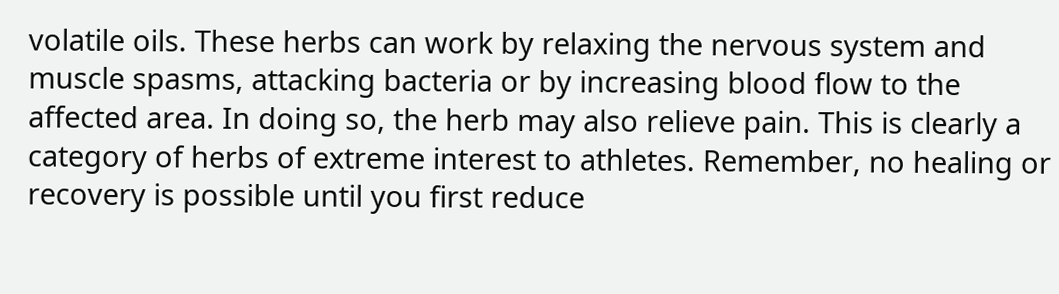volatile oils. These herbs can work by relaxing the nervous system and muscle spasms, attacking bacteria or by increasing blood flow to the affected area. In doing so, the herb may also relieve pain. This is clearly a category of herbs of extreme interest to athletes. Remember, no healing or recovery is possible until you first reduce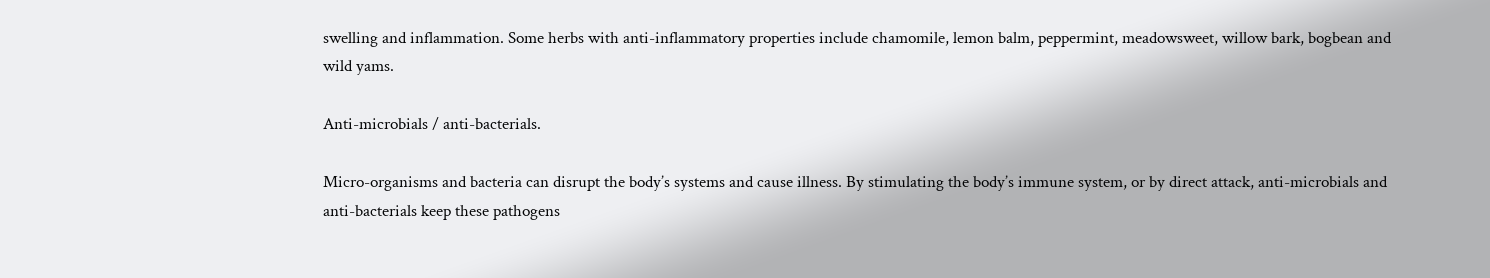swelling and inflammation. Some herbs with anti-inflammatory properties include chamomile, lemon balm, peppermint, meadowsweet, willow bark, bogbean and wild yams.

Anti-microbials / anti-bacterials.

Micro-organisms and bacteria can disrupt the body’s systems and cause illness. By stimulating the body’s immune system, or by direct attack, anti-microbials and anti-bacterials keep these pathogens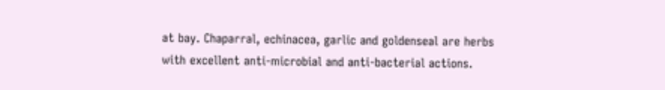at bay. Chaparral, echinacea, garlic and goldenseal are herbs with excellent anti-microbial and anti-bacterial actions.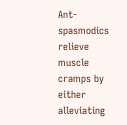Ant-spasmodics relieve muscle cramps by either alleviating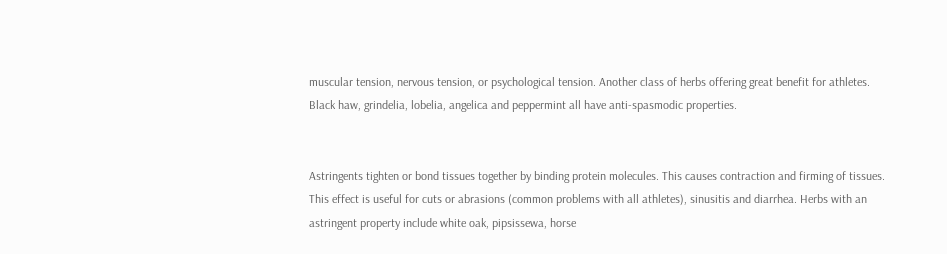muscular tension, nervous tension, or psychological tension. Another class of herbs offering great benefit for athletes. Black haw, grindelia, lobelia, angelica and peppermint all have anti-spasmodic properties.


Astringents tighten or bond tissues together by binding protein molecules. This causes contraction and firming of tissues. This effect is useful for cuts or abrasions (common problems with all athletes), sinusitis and diarrhea. Herbs with an astringent property include white oak, pipsissewa, horse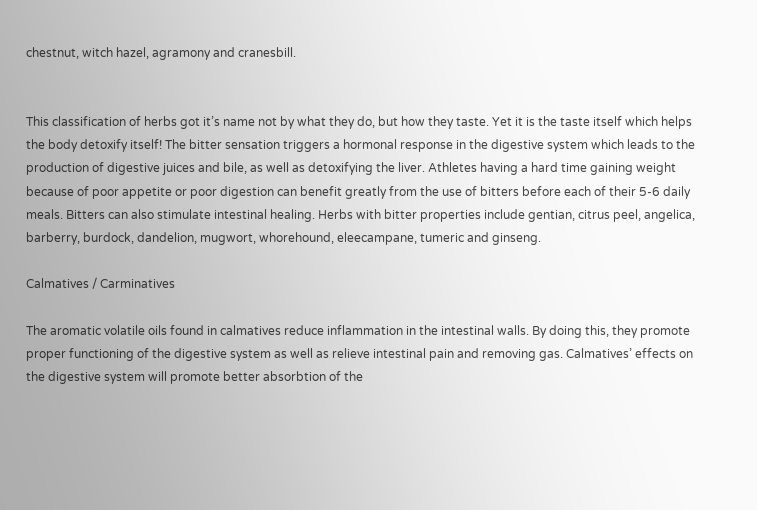chestnut, witch hazel, agramony and cranesbill.


This classification of herbs got it’s name not by what they do, but how they taste. Yet it is the taste itself which helps the body detoxify itself! The bitter sensation triggers a hormonal response in the digestive system which leads to the production of digestive juices and bile, as well as detoxifying the liver. Athletes having a hard time gaining weight because of poor appetite or poor digestion can benefit greatly from the use of bitters before each of their 5-6 daily meals. Bitters can also stimulate intestinal healing. Herbs with bitter properties include gentian, citrus peel, angelica, barberry, burdock, dandelion, mugwort, whorehound, eleecampane, tumeric and ginseng.

Calmatives / Carminatives

The aromatic volatile oils found in calmatives reduce inflammation in the intestinal walls. By doing this, they promote proper functioning of the digestive system as well as relieve intestinal pain and removing gas. Calmatives’ effects on the digestive system will promote better absorbtion of the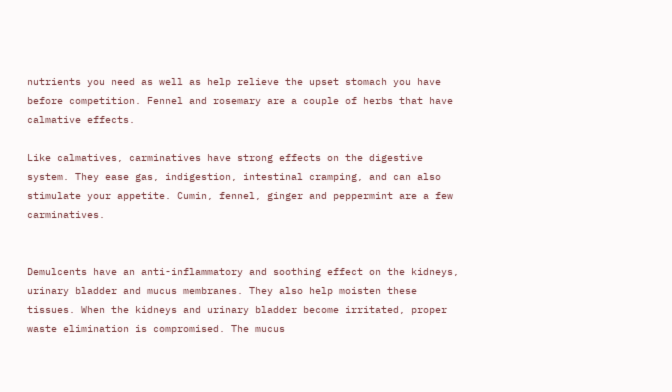nutrients you need as well as help relieve the upset stomach you have before competition. Fennel and rosemary are a couple of herbs that have calmative effects.

Like calmatives, carminatives have strong effects on the digestive system. They ease gas, indigestion, intestinal cramping, and can also stimulate your appetite. Cumin, fennel, ginger and peppermint are a few carminatives.


Demulcents have an anti-inflammatory and soothing effect on the kidneys, urinary bladder and mucus membranes. They also help moisten these tissues. When the kidneys and urinary bladder become irritated, proper waste elimination is compromised. The mucus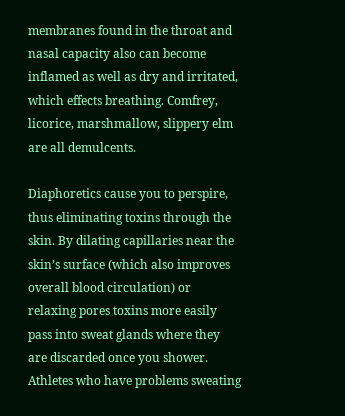membranes found in the throat and nasal capacity also can become inflamed as well as dry and irritated, which effects breathing. Comfrey, licorice, marshmallow, slippery elm are all demulcents.

Diaphoretics cause you to perspire, thus eliminating toxins through the skin. By dilating capillaries near the skin’s surface (which also improves overall blood circulation) or relaxing pores toxins more easily pass into sweat glands where they are discarded once you shower. Athletes who have problems sweating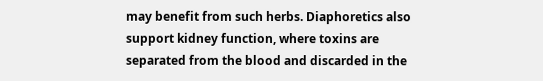may benefit from such herbs. Diaphoretics also support kidney function, where toxins are separated from the blood and discarded in the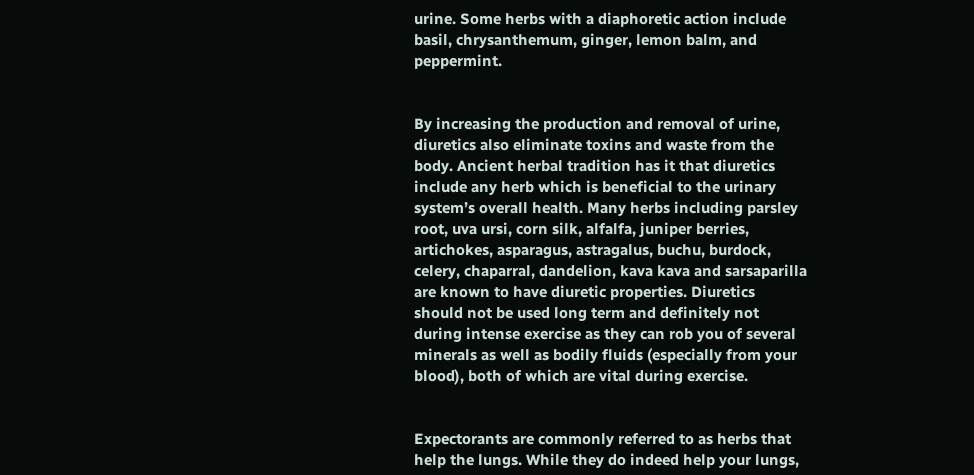urine. Some herbs with a diaphoretic action include basil, chrysanthemum, ginger, lemon balm, and peppermint.


By increasing the production and removal of urine, diuretics also eliminate toxins and waste from the body. Ancient herbal tradition has it that diuretics include any herb which is beneficial to the urinary system’s overall health. Many herbs including parsley root, uva ursi, corn silk, alfalfa, juniper berries, artichokes, asparagus, astragalus, buchu, burdock, celery, chaparral, dandelion, kava kava and sarsaparilla are known to have diuretic properties. Diuretics should not be used long term and definitely not during intense exercise as they can rob you of several minerals as well as bodily fluids (especially from your blood), both of which are vital during exercise.


Expectorants are commonly referred to as herbs that help the lungs. While they do indeed help your lungs,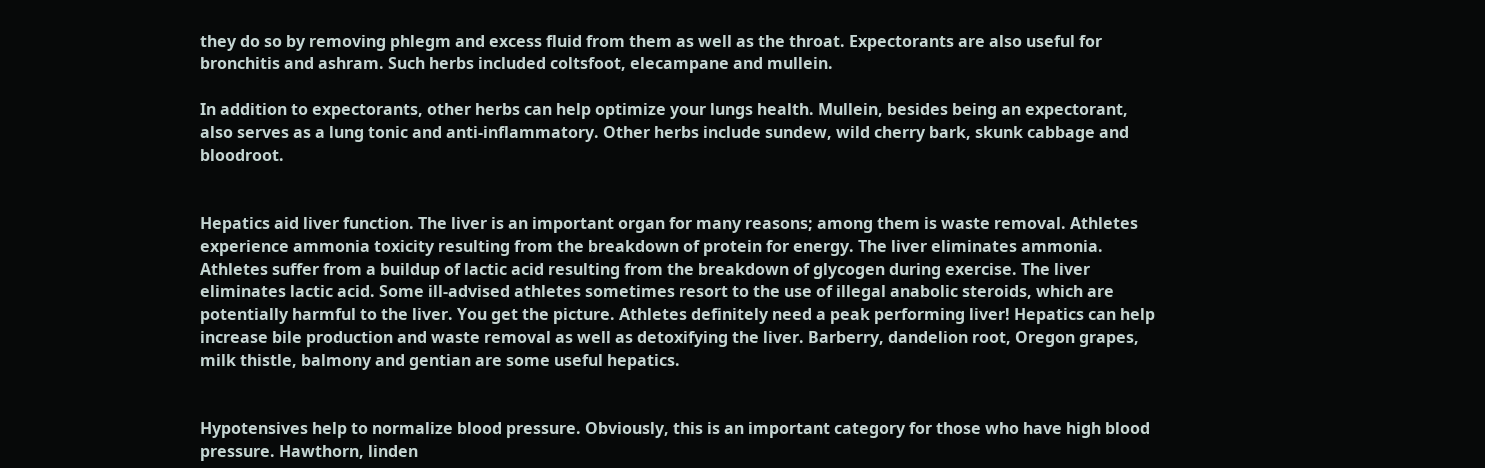they do so by removing phlegm and excess fluid from them as well as the throat. Expectorants are also useful for bronchitis and ashram. Such herbs included coltsfoot, elecampane and mullein.

In addition to expectorants, other herbs can help optimize your lungs health. Mullein, besides being an expectorant, also serves as a lung tonic and anti-inflammatory. Other herbs include sundew, wild cherry bark, skunk cabbage and bloodroot.


Hepatics aid liver function. The liver is an important organ for many reasons; among them is waste removal. Athletes experience ammonia toxicity resulting from the breakdown of protein for energy. The liver eliminates ammonia. Athletes suffer from a buildup of lactic acid resulting from the breakdown of glycogen during exercise. The liver eliminates lactic acid. Some ill-advised athletes sometimes resort to the use of illegal anabolic steroids, which are potentially harmful to the liver. You get the picture. Athletes definitely need a peak performing liver! Hepatics can help increase bile production and waste removal as well as detoxifying the liver. Barberry, dandelion root, Oregon grapes, milk thistle, balmony and gentian are some useful hepatics.


Hypotensives help to normalize blood pressure. Obviously, this is an important category for those who have high blood pressure. Hawthorn, linden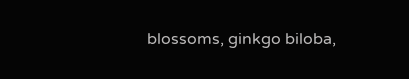blossoms, ginkgo biloba,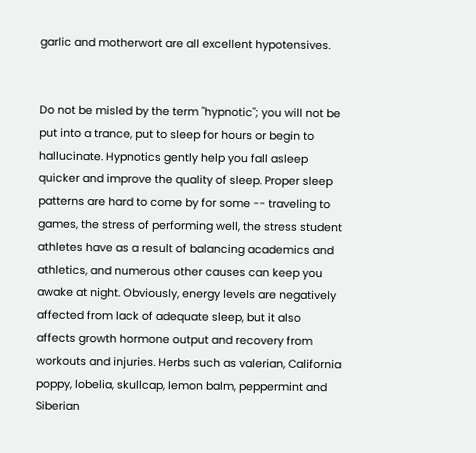garlic and motherwort are all excellent hypotensives.


Do not be misled by the term "hypnotic"; you will not be put into a trance, put to sleep for hours or begin to hallucinate. Hypnotics gently help you fall asleep quicker and improve the quality of sleep. Proper sleep patterns are hard to come by for some -- traveling to games, the stress of performing well, the stress student athletes have as a result of balancing academics and athletics, and numerous other causes can keep you awake at night. Obviously, energy levels are negatively affected from lack of adequate sleep, but it also affects growth hormone output and recovery from workouts and injuries. Herbs such as valerian, California poppy, lobelia, skullcap, lemon balm, peppermint and Siberian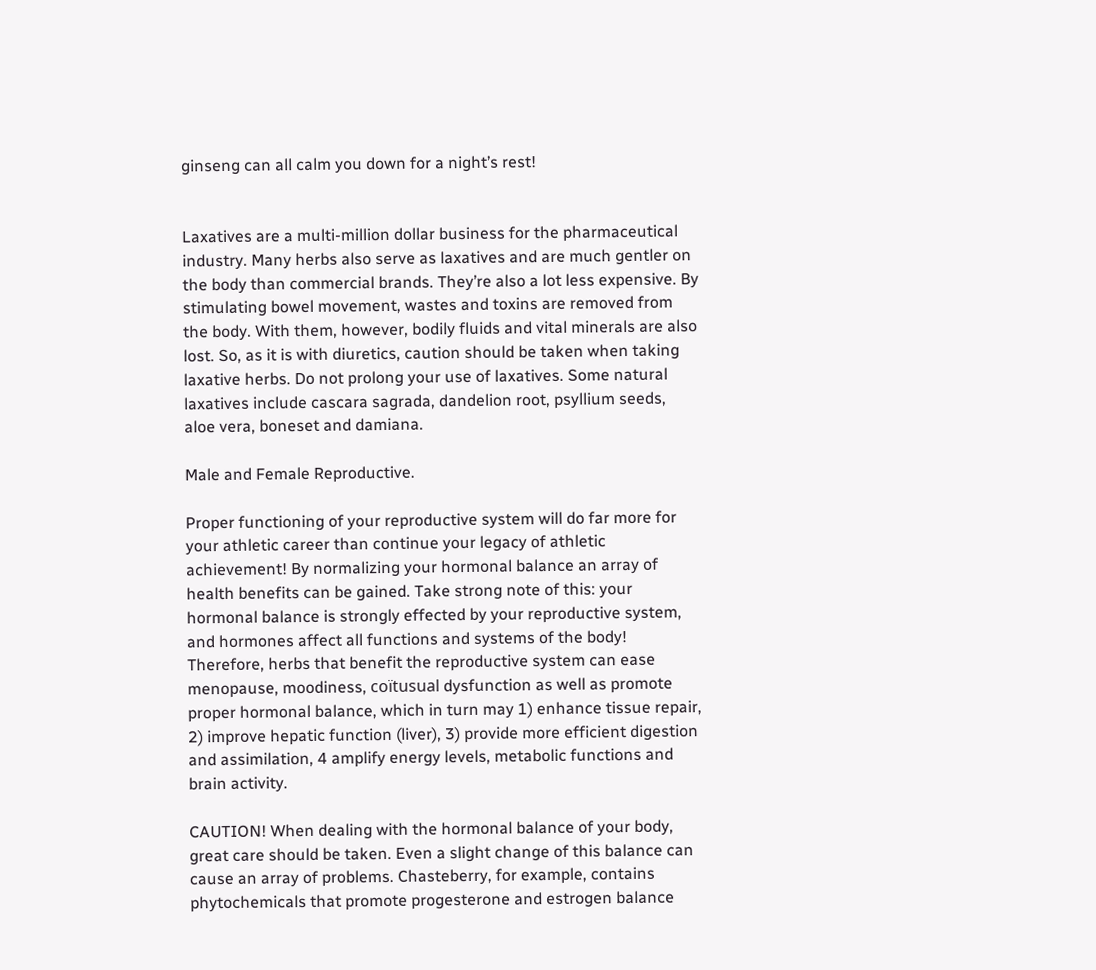ginseng can all calm you down for a night’s rest!


Laxatives are a multi-million dollar business for the pharmaceutical industry. Many herbs also serve as laxatives and are much gentler on the body than commercial brands. They’re also a lot less expensive. By stimulating bowel movement, wastes and toxins are removed from the body. With them, however, bodily fluids and vital minerals are also lost. So, as it is with diuretics, caution should be taken when taking laxative herbs. Do not prolong your use of laxatives. Some natural laxatives include cascara sagrada, dandelion root, psyllium seeds, aloe vera, boneset and damiana.

Male and Female Reproductive.

Proper functioning of your reproductive system will do far more for your athletic career than continue your legacy of athletic achievement! By normalizing your hormonal balance an array of health benefits can be gained. Take strong note of this: your hormonal balance is strongly effected by your reproductive system, and hormones affect all functions and systems of the body! Therefore, herbs that benefit the reproductive system can ease menopause, moodiness, coïtusual dysfunction as well as promote proper hormonal balance, which in turn may 1) enhance tissue repair, 2) improve hepatic function (liver), 3) provide more efficient digestion and assimilation, 4 amplify energy levels, metabolic functions and brain activity.

CAUTION! When dealing with the hormonal balance of your body, great care should be taken. Even a slight change of this balance can cause an array of problems. Chasteberry, for example, contains phytochemicals that promote progesterone and estrogen balance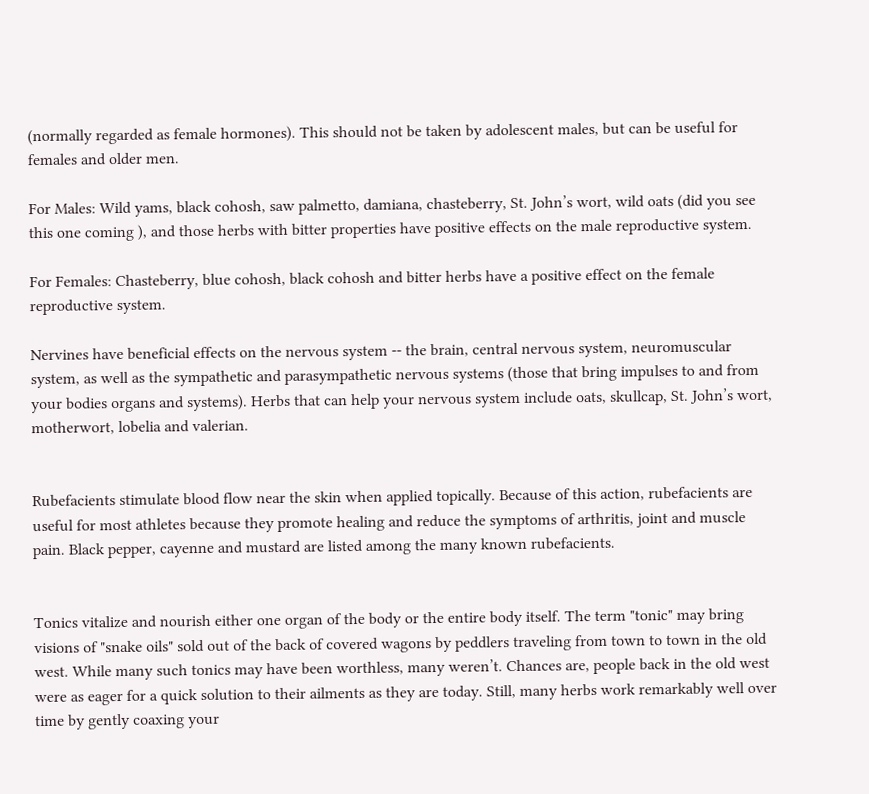(normally regarded as female hormones). This should not be taken by adolescent males, but can be useful for females and older men.

For Males: Wild yams, black cohosh, saw palmetto, damiana, chasteberry, St. John’s wort, wild oats (did you see this one coming ), and those herbs with bitter properties have positive effects on the male reproductive system.

For Females: Chasteberry, blue cohosh, black cohosh and bitter herbs have a positive effect on the female reproductive system.

Nervines have beneficial effects on the nervous system -- the brain, central nervous system, neuromuscular system, as well as the sympathetic and parasympathetic nervous systems (those that bring impulses to and from your bodies organs and systems). Herbs that can help your nervous system include oats, skullcap, St. John’s wort, motherwort, lobelia and valerian.


Rubefacients stimulate blood flow near the skin when applied topically. Because of this action, rubefacients are useful for most athletes because they promote healing and reduce the symptoms of arthritis, joint and muscle pain. Black pepper, cayenne and mustard are listed among the many known rubefacients.


Tonics vitalize and nourish either one organ of the body or the entire body itself. The term "tonic" may bring visions of "snake oils" sold out of the back of covered wagons by peddlers traveling from town to town in the old west. While many such tonics may have been worthless, many weren’t. Chances are, people back in the old west were as eager for a quick solution to their ailments as they are today. Still, many herbs work remarkably well over time by gently coaxing your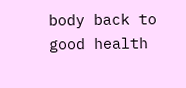body back to good health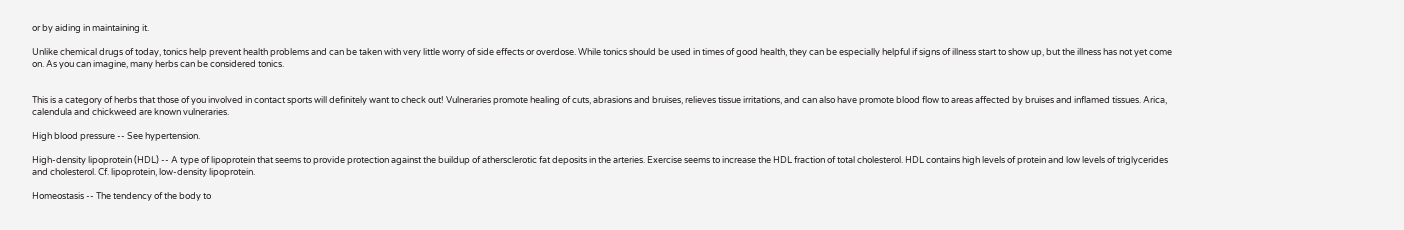or by aiding in maintaining it.

Unlike chemical drugs of today, tonics help prevent health problems and can be taken with very little worry of side effects or overdose. While tonics should be used in times of good health, they can be especially helpful if signs of illness start to show up, but the illness has not yet come on. As you can imagine, many herbs can be considered tonics.


This is a category of herbs that those of you involved in contact sports will definitely want to check out! Vulneraries promote healing of cuts, abrasions and bruises, relieves tissue irritations, and can also have promote blood flow to areas affected by bruises and inflamed tissues. Arica, calendula and chickweed are known vulneraries.

High blood pressure -- See hypertension.

High-density lipoprotein (HDL) -- A type of lipoprotein that seems to provide protection against the buildup of athersclerotic fat deposits in the arteries. Exercise seems to increase the HDL fraction of total cholesterol. HDL contains high levels of protein and low levels of triglycerides and cholesterol. Cf. lipoprotein, low-density lipoprotein.

Homeostasis -- The tendency of the body to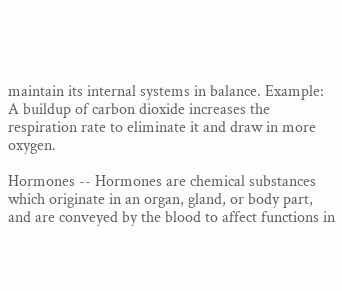maintain its internal systems in balance. Example: A buildup of carbon dioxide increases the respiration rate to eliminate it and draw in more oxygen.

Hormones -- Hormones are chemical substances which originate in an organ, gland, or body part, and are conveyed by the blood to affect functions in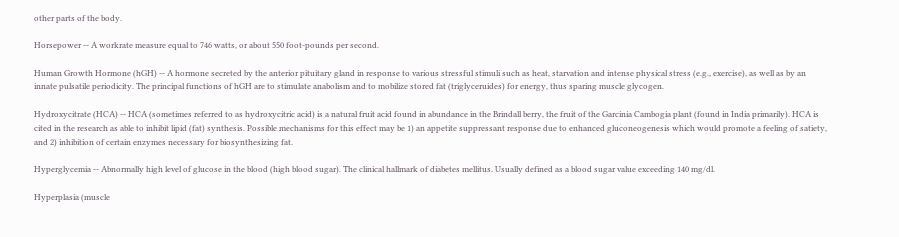other parts of the body.

Horsepower -- A workrate measure equal to 746 watts, or about 550 foot-pounds per second.

Human Growth Hormone (hGH) -- A hormone secreted by the anterior pituitary gland in response to various stressful stimuli such as heat, starvation and intense physical stress (e.g., exercise), as well as by an innate pulsatile periodicity. The principal functions of hGH are to stimulate anabolism and to mobilize stored fat (triglyceruides) for energy, thus sparing muscle glycogen.

Hydroxycitrate (HCA) -- HCA (sometimes referred to as hydroxycitric acid) is a natural fruit acid found in abundance in the Brindall berry, the fruit of the Garcinia Cambogia plant (found in India primarily). HCA is cited in the research as able to inhibit lipid (fat) synthesis. Possible mechanisms for this effect may be 1) an appetite suppressant response due to enhanced gluconeogenesis which would promote a feeling of satiety, and 2) inhibition of certain enzymes necessary for biosynthesizing fat.

Hyperglycemia -- Abnormally high level of glucose in the blood (high blood sugar). The clinical hallmark of diabetes mellitus. Usually defined as a blood sugar value exceeding 140 mg/dl.

Hyperplasia (muscle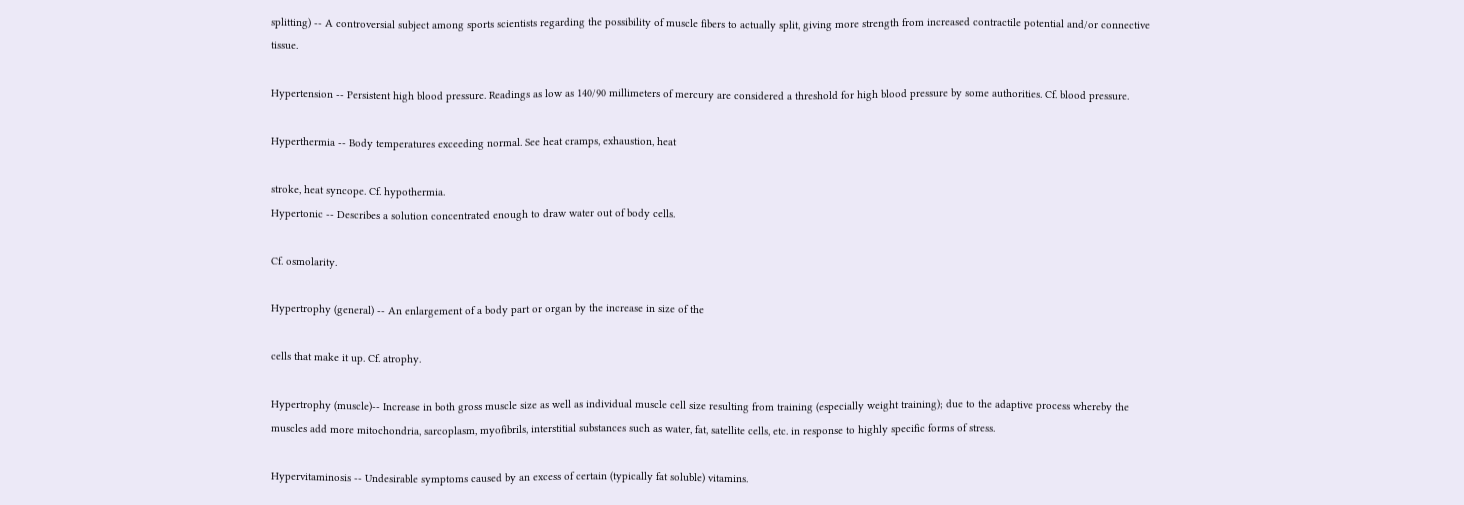splitting) -- A controversial subject among sports scientists regarding the possibility of muscle fibers to actually split, giving more strength from increased contractile potential and/or connective tissue.

Hypertension -- Persistent high blood pressure. Readings as low as 140/90 millimeters of mercury are considered a threshold for high blood pressure by some authorities. Cf. blood pressure.

Hyperthermia -- Body temperatures exceeding normal. See heat cramps, exhaustion, heat

stroke, heat syncope. Cf. hypothermia.
Hypertonic -- Describes a solution concentrated enough to draw water out of body cells.

Cf. osmolarity.

Hypertrophy (general) -- An enlargement of a body part or organ by the increase in size of the

cells that make it up. Cf. atrophy.

Hypertrophy (muscle)-- Increase in both gross muscle size as well as individual muscle cell size resulting from training (especially weight training); due to the adaptive process whereby the muscles add more mitochondria, sarcoplasm, myofibrils, interstitial substances such as water, fat, satellite cells, etc. in response to highly specific forms of stress.

Hypervitaminosis -- Undesirable symptoms caused by an excess of certain (typically fat soluble) vitamins.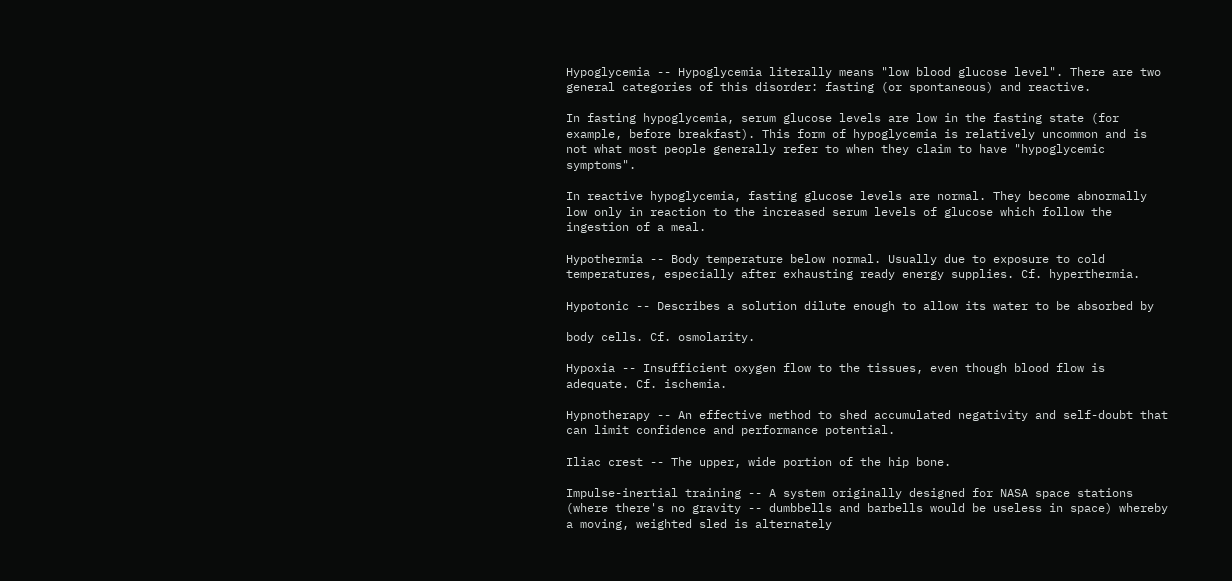Hypoglycemia -- Hypoglycemia literally means "low blood glucose level". There are two general categories of this disorder: fasting (or spontaneous) and reactive.

In fasting hypoglycemia, serum glucose levels are low in the fasting state (for example, before breakfast). This form of hypoglycemia is relatively uncommon and is not what most people generally refer to when they claim to have "hypoglycemic symptoms".

In reactive hypoglycemia, fasting glucose levels are normal. They become abnormally low only in reaction to the increased serum levels of glucose which follow the ingestion of a meal.

Hypothermia -- Body temperature below normal. Usually due to exposure to cold temperatures, especially after exhausting ready energy supplies. Cf. hyperthermia.

Hypotonic -- Describes a solution dilute enough to allow its water to be absorbed by

body cells. Cf. osmolarity.

Hypoxia -- Insufficient oxygen flow to the tissues, even though blood flow is adequate. Cf. ischemia.

Hypnotherapy -- An effective method to shed accumulated negativity and self-doubt that can limit confidence and performance potential.

Iliac crest -- The upper, wide portion of the hip bone.

Impulse-inertial training -- A system originally designed for NASA space stations (where there's no gravity -- dumbbells and barbells would be useless in space) whereby a moving, weighted sled is alternately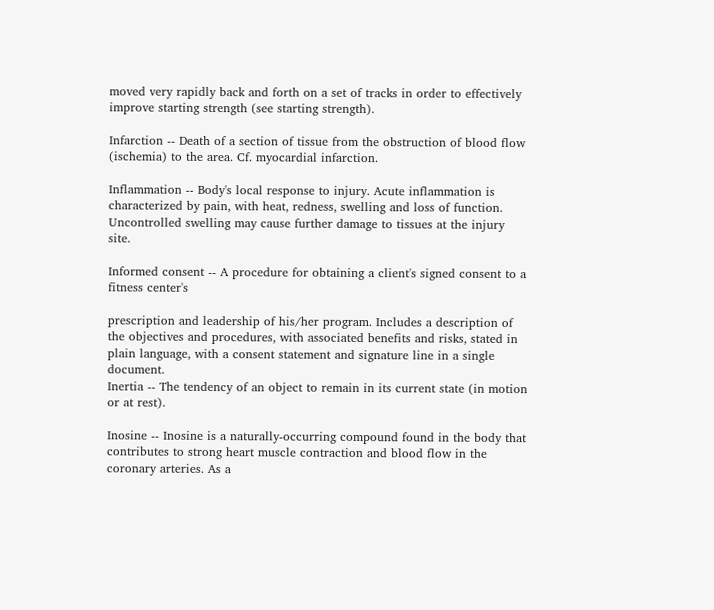moved very rapidly back and forth on a set of tracks in order to effectively improve starting strength (see starting strength).

Infarction -- Death of a section of tissue from the obstruction of blood flow (ischemia) to the area. Cf. myocardial infarction.

Inflammation -- Body's local response to injury. Acute inflammation is characterized by pain, with heat, redness, swelling and loss of function. Uncontrolled swelling may cause further damage to tissues at the injury site.

Informed consent -- A procedure for obtaining a client's signed consent to a fitness center's

prescription and leadership of his/her program. Includes a description of the objectives and procedures, with associated benefits and risks, stated in plain language, with a consent statement and signature line in a single document.
Inertia -- The tendency of an object to remain in its current state (in motion or at rest).

Inosine -- Inosine is a naturally-occurring compound found in the body that contributes to strong heart muscle contraction and blood flow in the coronary arteries. As a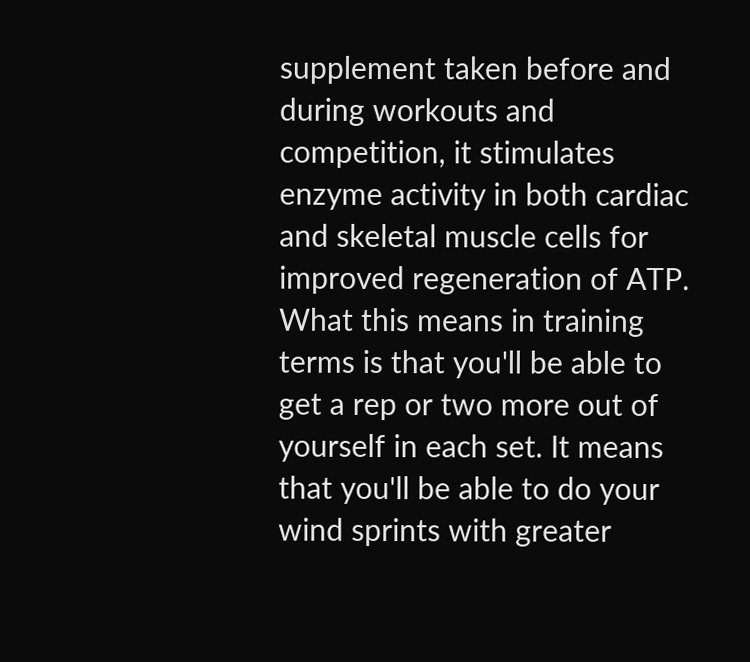supplement taken before and during workouts and competition, it stimulates enzyme activity in both cardiac and skeletal muscle cells for improved regeneration of ATP. What this means in training terms is that you'll be able to get a rep or two more out of yourself in each set. It means that you'll be able to do your wind sprints with greater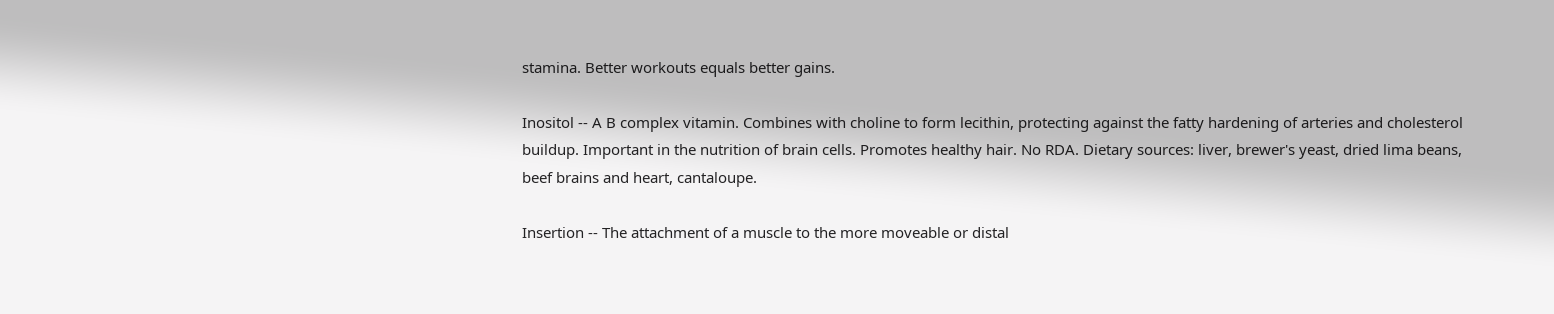stamina. Better workouts equals better gains.

Inositol -- A B complex vitamin. Combines with choline to form lecithin, protecting against the fatty hardening of arteries and cholesterol buildup. Important in the nutrition of brain cells. Promotes healthy hair. No RDA. Dietary sources: liver, brewer's yeast, dried lima beans, beef brains and heart, cantaloupe.

Insertion -- The attachment of a muscle to the more moveable or distal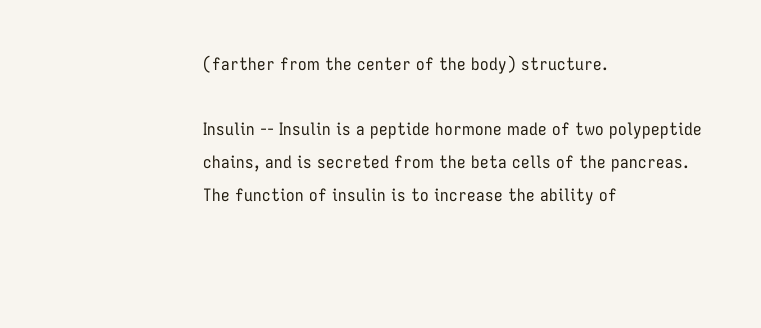(farther from the center of the body) structure.

Insulin -- Insulin is a peptide hormone made of two polypeptide chains, and is secreted from the beta cells of the pancreas. The function of insulin is to increase the ability of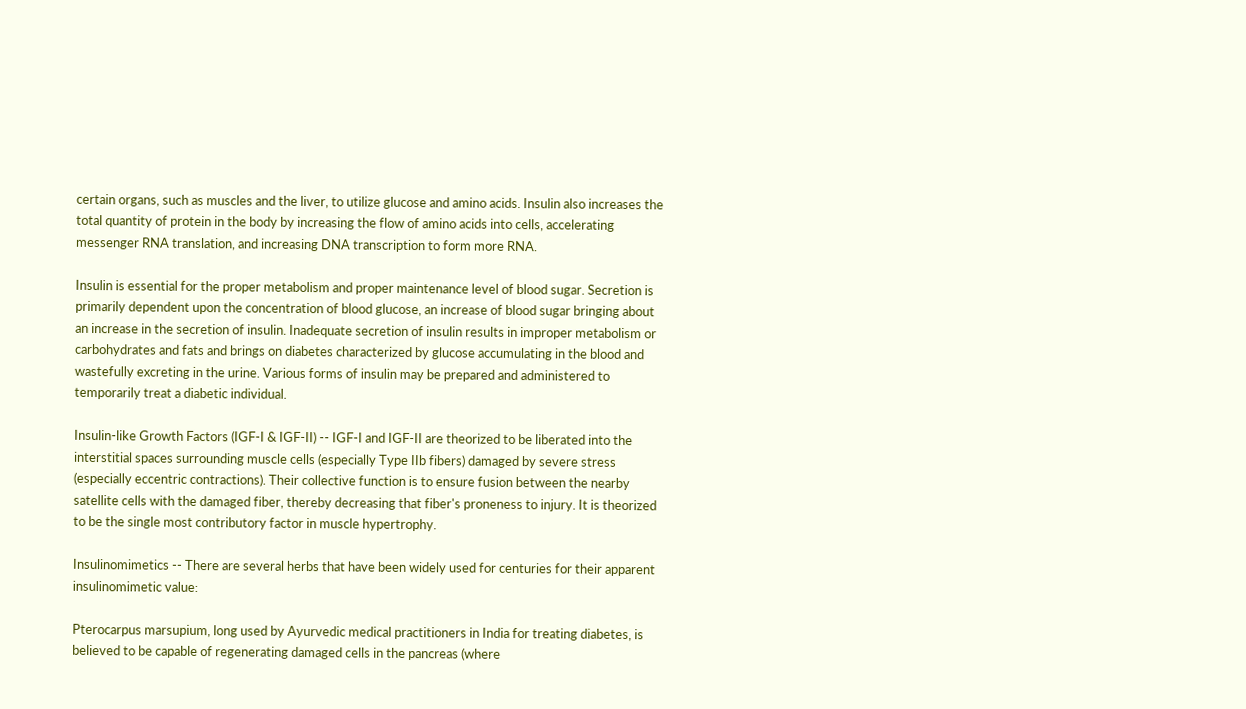certain organs, such as muscles and the liver, to utilize glucose and amino acids. Insulin also increases the total quantity of protein in the body by increasing the flow of amino acids into cells, accelerating messenger RNA translation, and increasing DNA transcription to form more RNA.

Insulin is essential for the proper metabolism and proper maintenance level of blood sugar. Secretion is primarily dependent upon the concentration of blood glucose, an increase of blood sugar bringing about an increase in the secretion of insulin. Inadequate secretion of insulin results in improper metabolism or carbohydrates and fats and brings on diabetes characterized by glucose accumulating in the blood and wastefully excreting in the urine. Various forms of insulin may be prepared and administered to temporarily treat a diabetic individual.

Insulin-like Growth Factors (IGF-I & IGF-II) -- IGF-I and IGF-II are theorized to be liberated into the interstitial spaces surrounding muscle cells (especially Type IIb fibers) damaged by severe stress (especially eccentric contractions). Their collective function is to ensure fusion between the nearby satellite cells with the damaged fiber, thereby decreasing that fiber's proneness to injury. It is theorized to be the single most contributory factor in muscle hypertrophy.

Insulinomimetics -- There are several herbs that have been widely used for centuries for their apparent insulinomimetic value:

Pterocarpus marsupium, long used by Ayurvedic medical practitioners in India for treating diabetes, is believed to be capable of regenerating damaged cells in the pancreas (where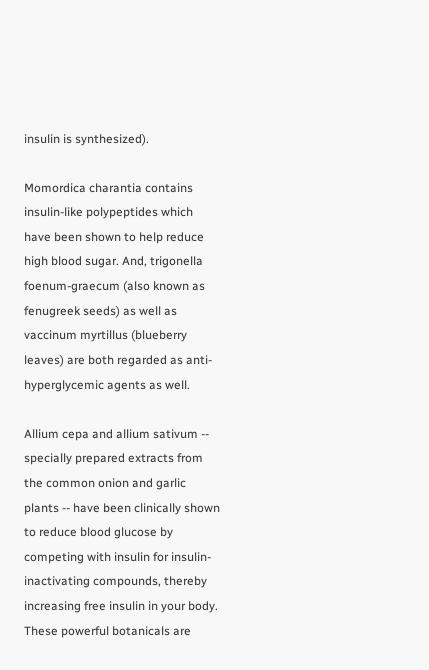insulin is synthesized).

Momordica charantia contains insulin-like polypeptides which have been shown to help reduce high blood sugar. And, trigonella foenum-graecum (also known as fenugreek seeds) as well as vaccinum myrtillus (blueberry leaves) are both regarded as anti-hyperglycemic agents as well.

Allium cepa and allium sativum -- specially prepared extracts from the common onion and garlic plants -- have been clinically shown to reduce blood glucose by competing with insulin for insulin-inactivating compounds, thereby increasing free insulin in your body. These powerful botanicals are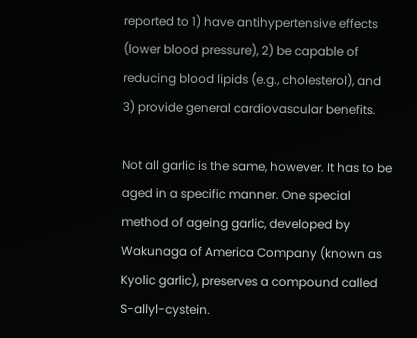reported to 1) have antihypertensive effects (lower blood pressure), 2) be capable of reducing blood lipids (e.g., cholesterol), and 3) provide general cardiovascular benefits.

Not all garlic is the same, however. It has to be aged in a specific manner. One special method of ageing garlic, developed by Wakunaga of America Company (known as Kyolic garlic), preserves a compound called S-allyl-cystein.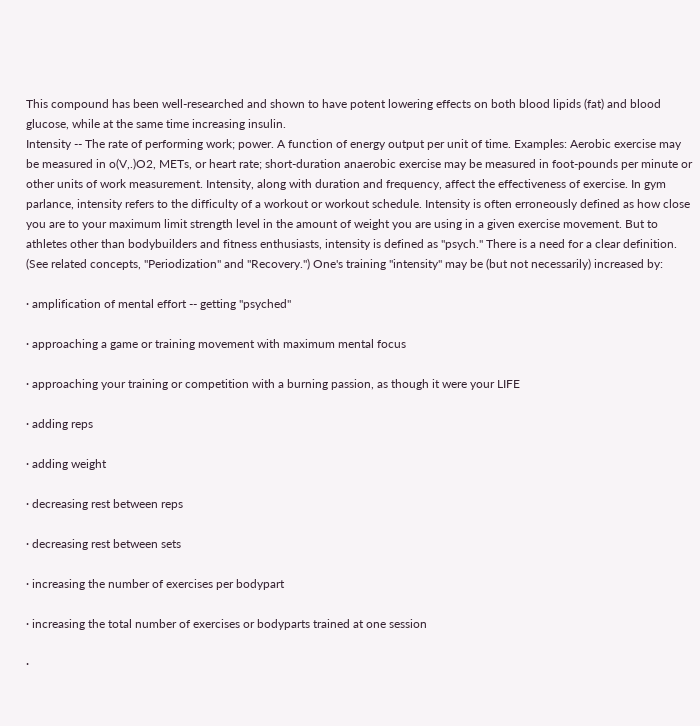This compound has been well-researched and shown to have potent lowering effects on both blood lipids (fat) and blood glucose, while at the same time increasing insulin.
Intensity -- The rate of performing work; power. A function of energy output per unit of time. Examples: Aerobic exercise may be measured in o(V,.)O2, METs, or heart rate; short-duration anaerobic exercise may be measured in foot-pounds per minute or other units of work measurement. Intensity, along with duration and frequency, affect the effectiveness of exercise. In gym parlance, intensity refers to the difficulty of a workout or workout schedule. Intensity is often erroneously defined as how close you are to your maximum limit strength level in the amount of weight you are using in a given exercise movement. But to athletes other than bodybuilders and fitness enthusiasts, intensity is defined as "psych." There is a need for a clear definition. (See related concepts, "Periodization" and "Recovery.") One's training "intensity" may be (but not necessarily) increased by:

· amplification of mental effort -- getting "psyched"

· approaching a game or training movement with maximum mental focus

· approaching your training or competition with a burning passion, as though it were your LIFE

· adding reps

· adding weight

· decreasing rest between reps

· decreasing rest between sets

· increasing the number of exercises per bodypart

· increasing the total number of exercises or bodyparts trained at one session

·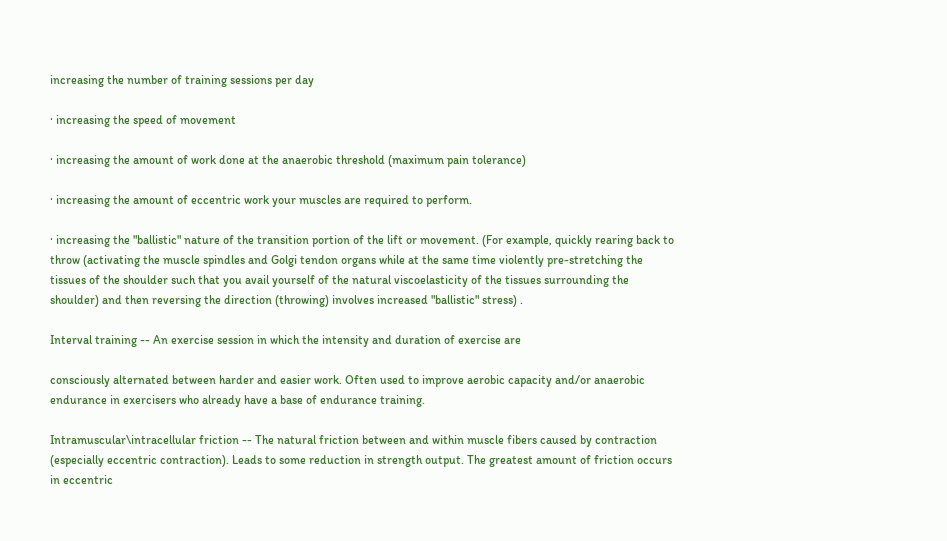increasing the number of training sessions per day

· increasing the speed of movement

· increasing the amount of work done at the anaerobic threshold (maximum pain tolerance)

· increasing the amount of eccentric work your muscles are required to perform.

· increasing the "ballistic" nature of the transition portion of the lift or movement. (For example, quickly rearing back to throw (activating the muscle spindles and Golgi tendon organs while at the same time violently pre-stretching the tissues of the shoulder such that you avail yourself of the natural viscoelasticity of the tissues surrounding the shoulder) and then reversing the direction (throwing) involves increased "ballistic" stress) .

Interval training -- An exercise session in which the intensity and duration of exercise are

consciously alternated between harder and easier work. Often used to improve aerobic capacity and/or anaerobic endurance in exercisers who already have a base of endurance training.

Intramuscular\intracellular friction -- The natural friction between and within muscle fibers caused by contraction (especially eccentric contraction). Leads to some reduction in strength output. The greatest amount of friction occurs in eccentric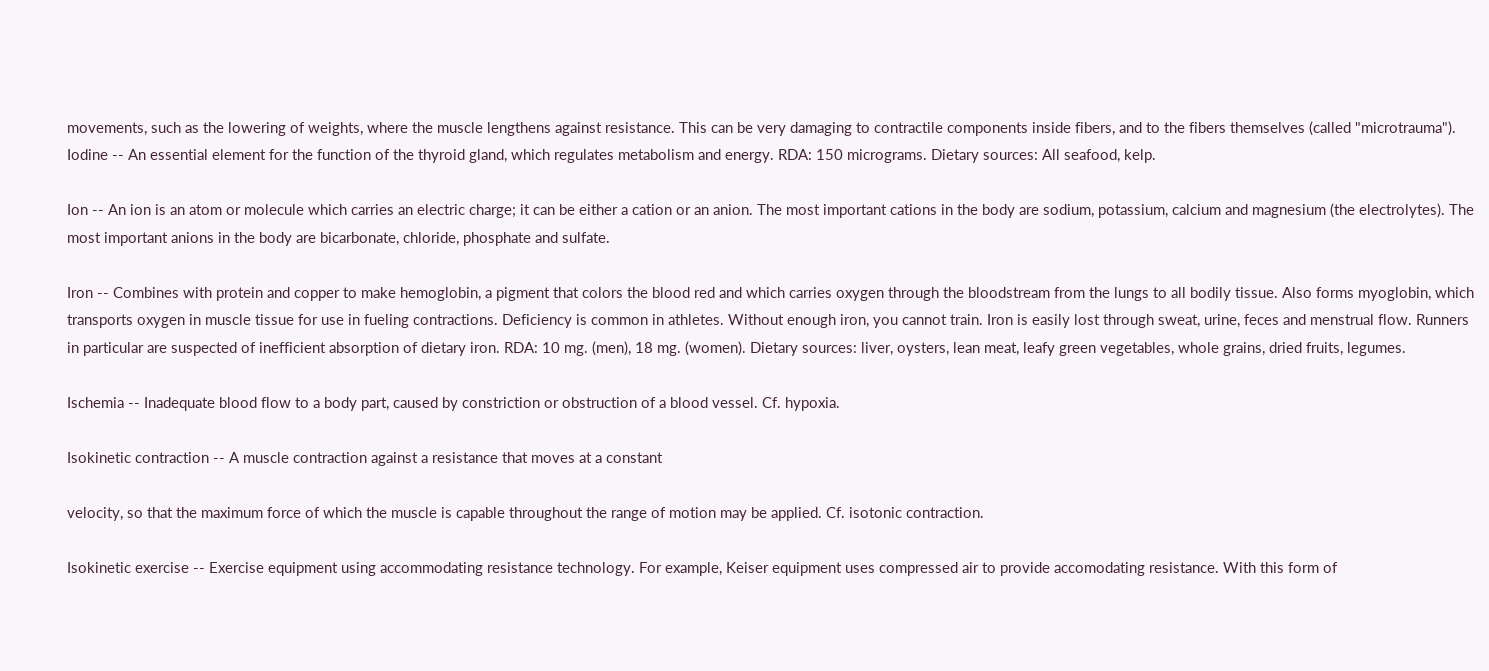movements, such as the lowering of weights, where the muscle lengthens against resistance. This can be very damaging to contractile components inside fibers, and to the fibers themselves (called "microtrauma").
Iodine -- An essential element for the function of the thyroid gland, which regulates metabolism and energy. RDA: 150 micrograms. Dietary sources: All seafood, kelp.

Ion -- An ion is an atom or molecule which carries an electric charge; it can be either a cation or an anion. The most important cations in the body are sodium, potassium, calcium and magnesium (the electrolytes). The most important anions in the body are bicarbonate, chloride, phosphate and sulfate.

Iron -- Combines with protein and copper to make hemoglobin, a pigment that colors the blood red and which carries oxygen through the bloodstream from the lungs to all bodily tissue. Also forms myoglobin, which transports oxygen in muscle tissue for use in fueling contractions. Deficiency is common in athletes. Without enough iron, you cannot train. Iron is easily lost through sweat, urine, feces and menstrual flow. Runners in particular are suspected of inefficient absorption of dietary iron. RDA: 10 mg. (men), 18 mg. (women). Dietary sources: liver, oysters, lean meat, leafy green vegetables, whole grains, dried fruits, legumes.

Ischemia -- Inadequate blood flow to a body part, caused by constriction or obstruction of a blood vessel. Cf. hypoxia.

Isokinetic contraction -- A muscle contraction against a resistance that moves at a constant

velocity, so that the maximum force of which the muscle is capable throughout the range of motion may be applied. Cf. isotonic contraction.

Isokinetic exercise -- Exercise equipment using accommodating resistance technology. For example, Keiser equipment uses compressed air to provide accomodating resistance. With this form of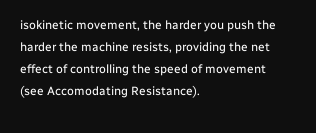isokinetic movement, the harder you push the harder the machine resists, providing the net effect of controlling the speed of movement (see Accomodating Resistance).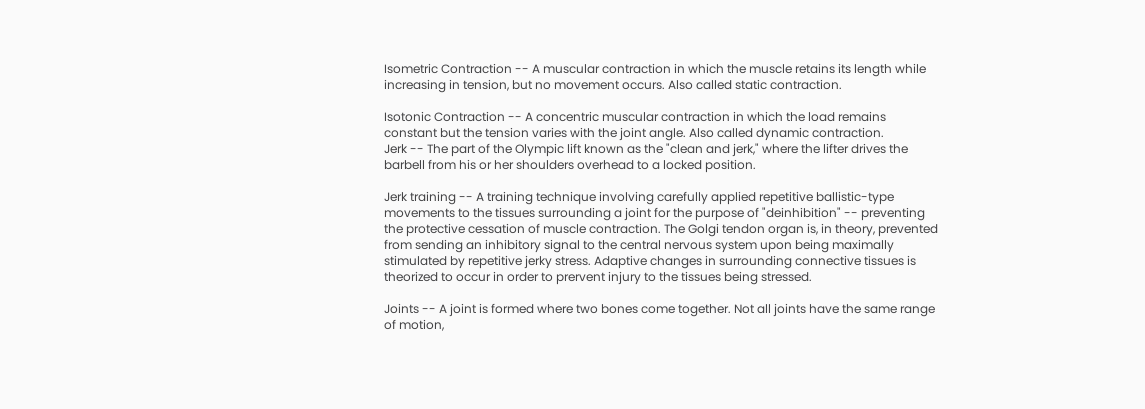Isometric Contraction -- A muscular contraction in which the muscle retains its length while increasing in tension, but no movement occurs. Also called static contraction.

Isotonic Contraction -- A concentric muscular contraction in which the load remains constant but the tension varies with the joint angle. Also called dynamic contraction.
Jerk -- The part of the Olympic lift known as the "clean and jerk," where the lifter drives the barbell from his or her shoulders overhead to a locked position.

Jerk training -- A training technique involving carefully applied repetitive ballistic-type movements to the tissues surrounding a joint for the purpose of "deinhibition" -- preventing the protective cessation of muscle contraction. The Golgi tendon organ is, in theory, prevented from sending an inhibitory signal to the central nervous system upon being maximally stimulated by repetitive jerky stress. Adaptive changes in surrounding connective tissues is theorized to occur in order to prervent injury to the tissues being stressed.

Joints -- A joint is formed where two bones come together. Not all joints have the same range of motion,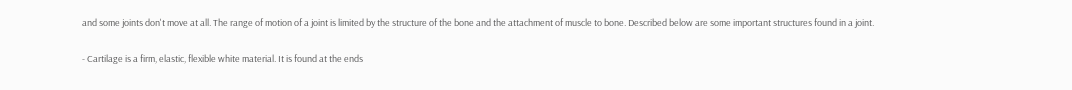and some joints don't move at all. The range of motion of a joint is limited by the structure of the bone and the attachment of muscle to bone. Described below are some important structures found in a joint.

- Cartilage is a firm, elastic, flexible white material. It is found at the ends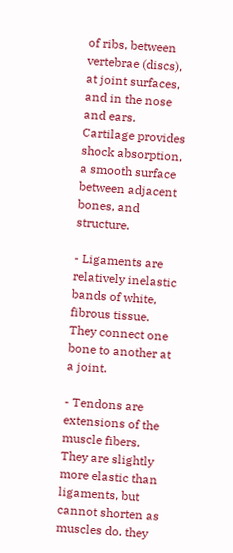of ribs, between vertebrae (discs), at joint surfaces, and in the nose and ears. Cartilage provides shock absorption, a smooth surface between adjacent bones, and structure.

- Ligaments are relatively inelastic bands of white, fibrous tissue. They connect one bone to another at a joint.

- Tendons are extensions of the muscle fibers. They are slightly more elastic than ligaments, but cannot shorten as muscles do. they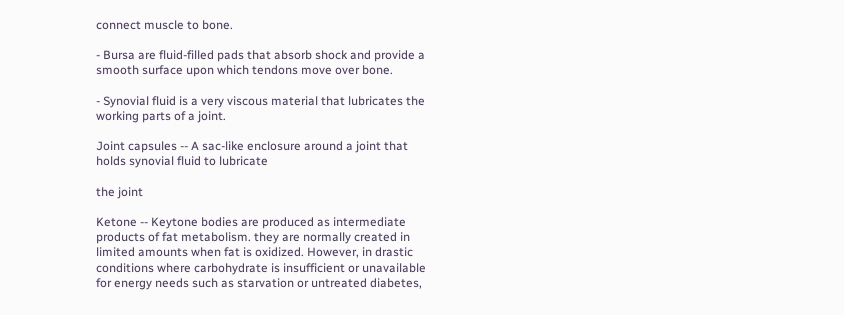connect muscle to bone.

- Bursa are fluid-filled pads that absorb shock and provide a smooth surface upon which tendons move over bone.

- Synovial fluid is a very viscous material that lubricates the working parts of a joint.

Joint capsules -- A sac-like enclosure around a joint that holds synovial fluid to lubricate

the joint

Ketone -- Keytone bodies are produced as intermediate products of fat metabolism. they are normally created in limited amounts when fat is oxidized. However, in drastic conditions where carbohydrate is insufficient or unavailable for energy needs such as starvation or untreated diabetes,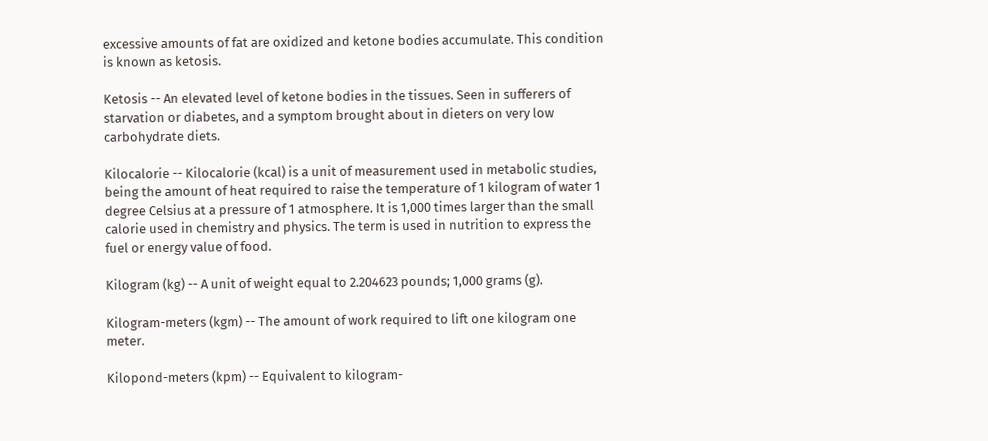excessive amounts of fat are oxidized and ketone bodies accumulate. This condition is known as ketosis.

Ketosis -- An elevated level of ketone bodies in the tissues. Seen in sufferers of starvation or diabetes, and a symptom brought about in dieters on very low carbohydrate diets.

Kilocalorie -- Kilocalorie (kcal) is a unit of measurement used in metabolic studies, being the amount of heat required to raise the temperature of 1 kilogram of water 1 degree Celsius at a pressure of 1 atmosphere. It is 1,000 times larger than the small calorie used in chemistry and physics. The term is used in nutrition to express the fuel or energy value of food.

Kilogram (kg) -- A unit of weight equal to 2.204623 pounds; 1,000 grams (g).

Kilogram-meters (kgm) -- The amount of work required to lift one kilogram one meter.

Kilopond-meters (kpm) -- Equivalent to kilogram-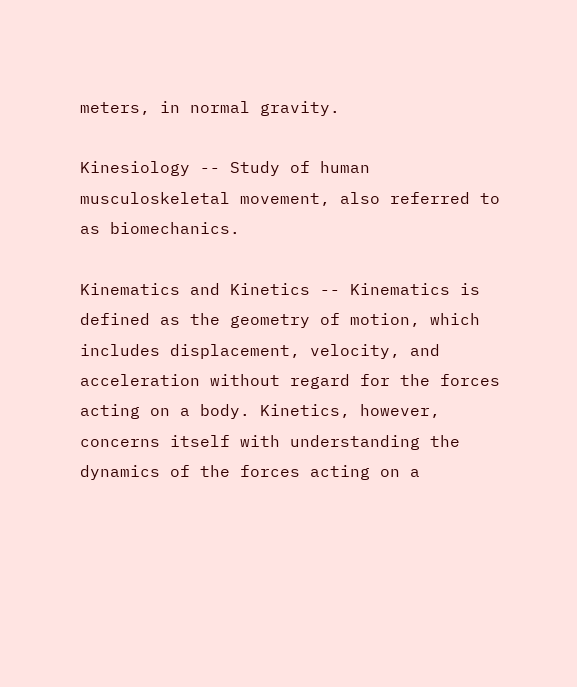meters, in normal gravity.

Kinesiology -- Study of human musculoskeletal movement, also referred to as biomechanics.

Kinematics and Kinetics -- Kinematics is defined as the geometry of motion, which includes displacement, velocity, and acceleration without regard for the forces acting on a body. Kinetics, however, concerns itself with understanding the dynamics of the forces acting on a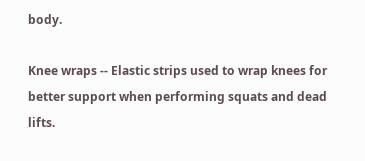body.

Knee wraps -- Elastic strips used to wrap knees for better support when performing squats and dead lifts.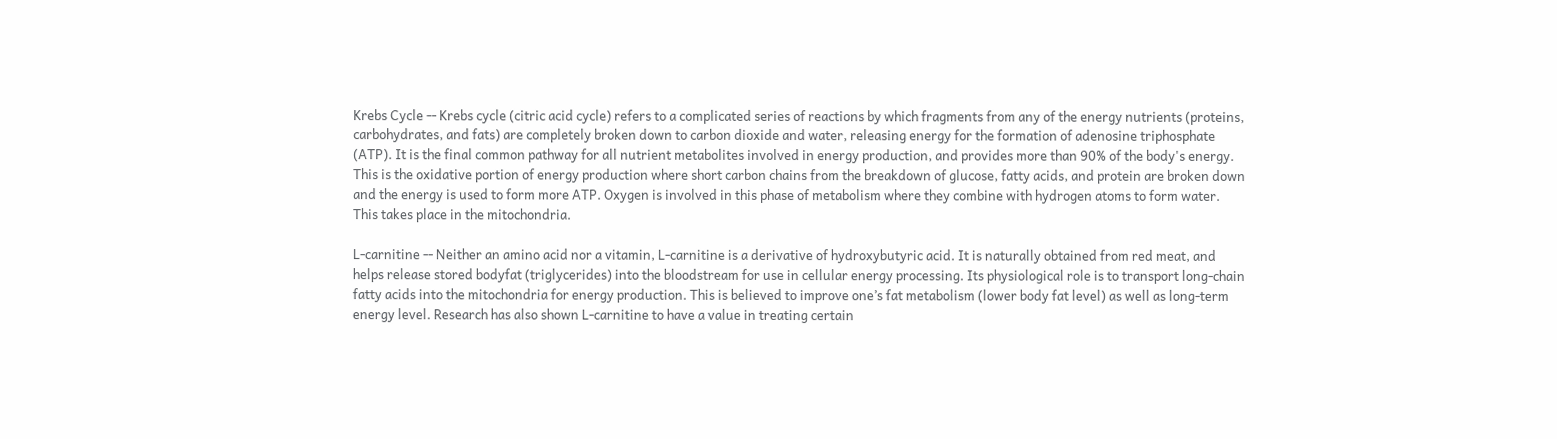Krebs Cycle -- Krebs cycle (citric acid cycle) refers to a complicated series of reactions by which fragments from any of the energy nutrients (proteins, carbohydrates, and fats) are completely broken down to carbon dioxide and water, releasing energy for the formation of adenosine triphosphate (ATP). It is the final common pathway for all nutrient metabolites involved in energy production, and provides more than 90% of the body's energy. This is the oxidative portion of energy production where short carbon chains from the breakdown of glucose, fatty acids, and protein are broken down and the energy is used to form more ATP. Oxygen is involved in this phase of metabolism where they combine with hydrogen atoms to form water. This takes place in the mitochondria.

L-carnitine -- Neither an amino acid nor a vitamin, L-carnitine is a derivative of hydroxybutyric acid. It is naturally obtained from red meat, and helps release stored bodyfat (triglycerides) into the bloodstream for use in cellular energy processing. Its physiological role is to transport long-chain fatty acids into the mitochondria for energy production. This is believed to improve one’s fat metabolism (lower body fat level) as well as long-term energy level. Research has also shown L-carnitine to have a value in treating certain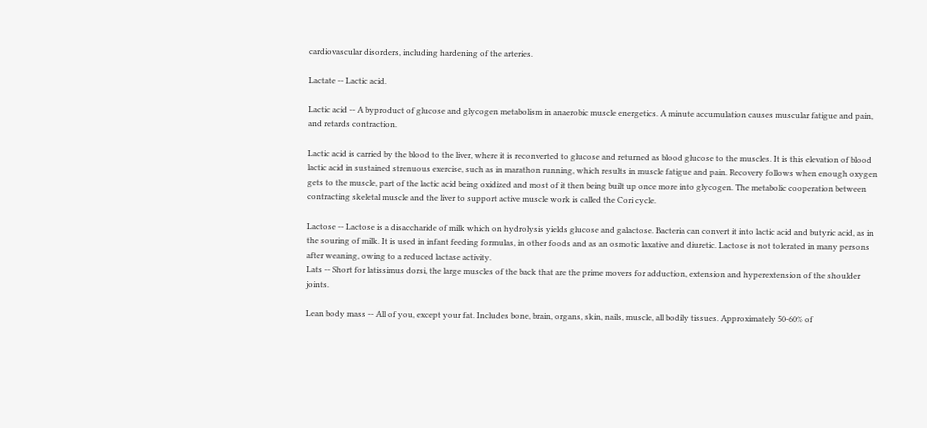cardiovascular disorders, including hardening of the arteries.

Lactate -- Lactic acid.

Lactic acid -- A byproduct of glucose and glycogen metabolism in anaerobic muscle energetics. A minute accumulation causes muscular fatigue and pain, and retards contraction.

Lactic acid is carried by the blood to the liver, where it is reconverted to glucose and returned as blood glucose to the muscles. It is this elevation of blood lactic acid in sustained strenuous exercise, such as in marathon running, which results in muscle fatigue and pain. Recovery follows when enough oxygen gets to the muscle, part of the lactic acid being oxidized and most of it then being built up once more into glycogen. The metabolic cooperation between contracting skeletal muscle and the liver to support active muscle work is called the Cori cycle.

Lactose -- Lactose is a disaccharide of milk which on hydrolysis yields glucose and galactose. Bacteria can convert it into lactic acid and butyric acid, as in the souring of milk. It is used in infant feeding formulas, in other foods and as an osmotic laxative and diuretic. Lactose is not tolerated in many persons after weaning, owing to a reduced lactase activity.
Lats -- Short for latissimus dorsi, the large muscles of the back that are the prime movers for adduction, extension and hyperextension of the shoulder joints.

Lean body mass -- All of you, except your fat. Includes bone, brain, organs, skin, nails, muscle, all bodily tissues. Approximately 50-60% of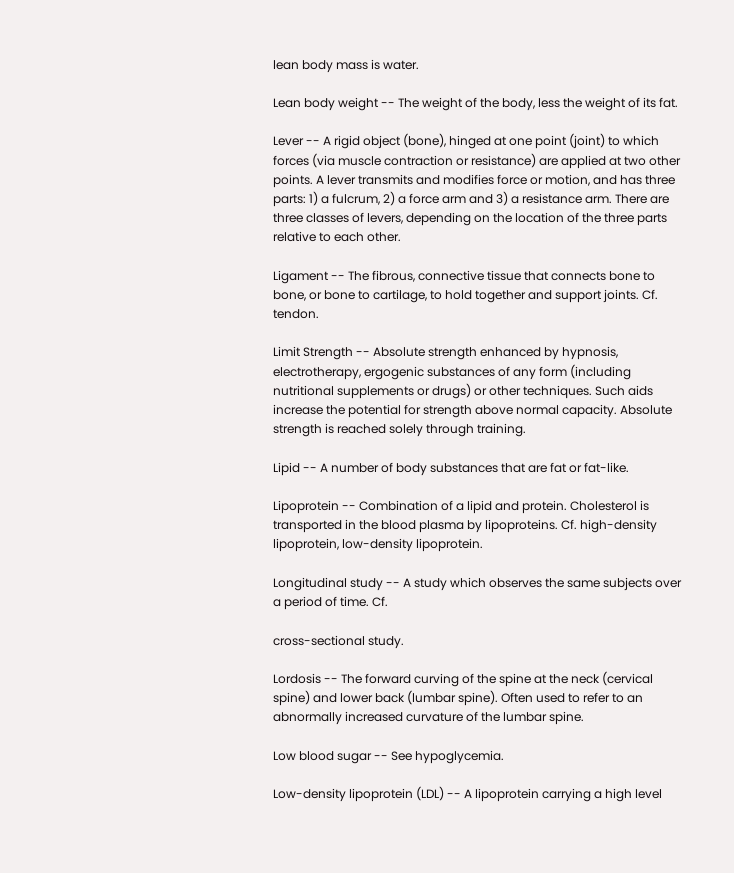lean body mass is water.

Lean body weight -- The weight of the body, less the weight of its fat.

Lever -- A rigid object (bone), hinged at one point (joint) to which forces (via muscle contraction or resistance) are applied at two other points. A lever transmits and modifies force or motion, and has three parts: 1) a fulcrum, 2) a force arm and 3) a resistance arm. There are three classes of levers, depending on the location of the three parts relative to each other.

Ligament -- The fibrous, connective tissue that connects bone to bone, or bone to cartilage, to hold together and support joints. Cf. tendon.

Limit Strength -- Absolute strength enhanced by hypnosis, electrotherapy, ergogenic substances of any form (including nutritional supplements or drugs) or other techniques. Such aids increase the potential for strength above normal capacity. Absolute strength is reached solely through training.

Lipid -- A number of body substances that are fat or fat-like.

Lipoprotein -- Combination of a lipid and protein. Cholesterol is transported in the blood plasma by lipoproteins. Cf. high-density lipoprotein, low-density lipoprotein.

Longitudinal study -- A study which observes the same subjects over a period of time. Cf.

cross-sectional study.

Lordosis -- The forward curving of the spine at the neck (cervical spine) and lower back (lumbar spine). Often used to refer to an abnormally increased curvature of the lumbar spine.

Low blood sugar -- See hypoglycemia.

Low-density lipoprotein (LDL) -- A lipoprotein carrying a high level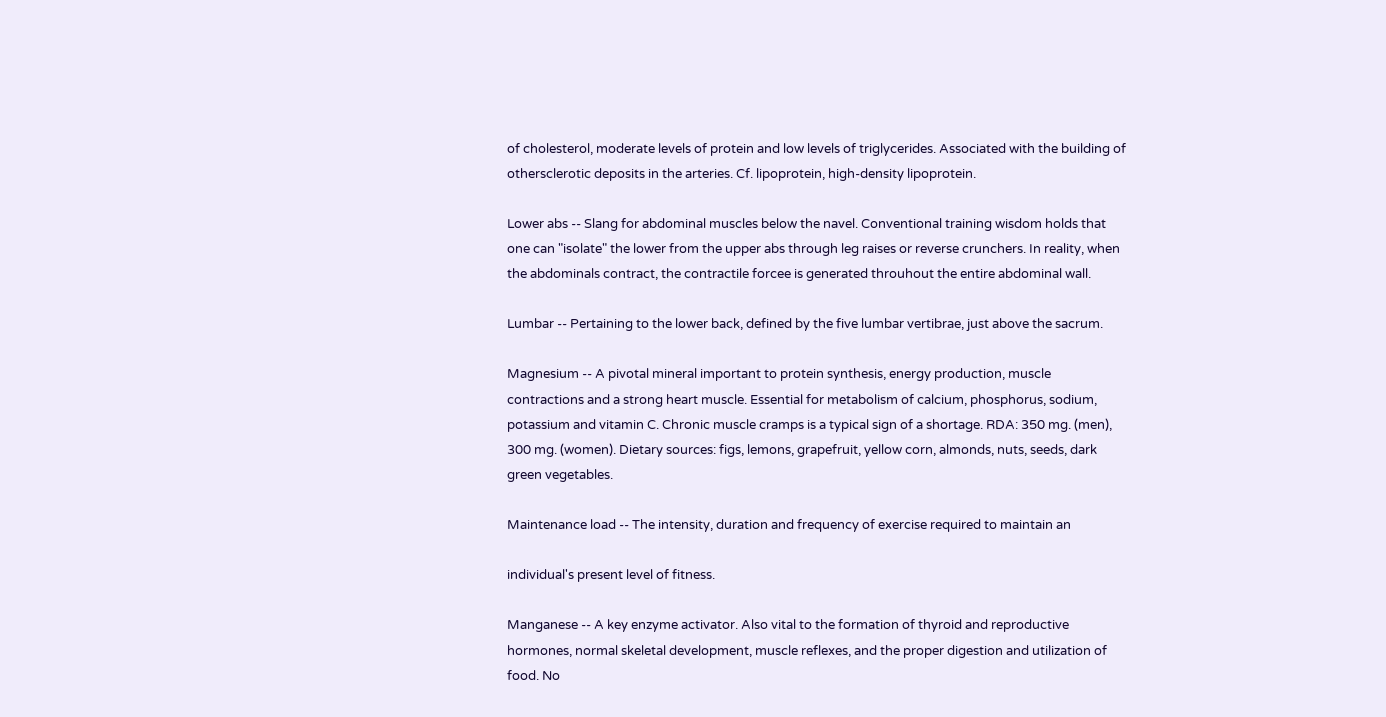of cholesterol, moderate levels of protein and low levels of triglycerides. Associated with the building of othersclerotic deposits in the arteries. Cf. lipoprotein, high-density lipoprotein.

Lower abs -- Slang for abdominal muscles below the navel. Conventional training wisdom holds that one can "isolate" the lower from the upper abs through leg raises or reverse crunchers. In reality, when the abdominals contract, the contractile forcee is generated throuhout the entire abdominal wall.

Lumbar -- Pertaining to the lower back, defined by the five lumbar vertibrae, just above the sacrum.

Magnesium -- A pivotal mineral important to protein synthesis, energy production, muscle contractions and a strong heart muscle. Essential for metabolism of calcium, phosphorus, sodium, potassium and vitamin C. Chronic muscle cramps is a typical sign of a shortage. RDA: 350 mg. (men), 300 mg. (women). Dietary sources: figs, lemons, grapefruit, yellow corn, almonds, nuts, seeds, dark green vegetables.

Maintenance load -- The intensity, duration and frequency of exercise required to maintain an

individual's present level of fitness.

Manganese -- A key enzyme activator. Also vital to the formation of thyroid and reproductive hormones, normal skeletal development, muscle reflexes, and the proper digestion and utilization of food. No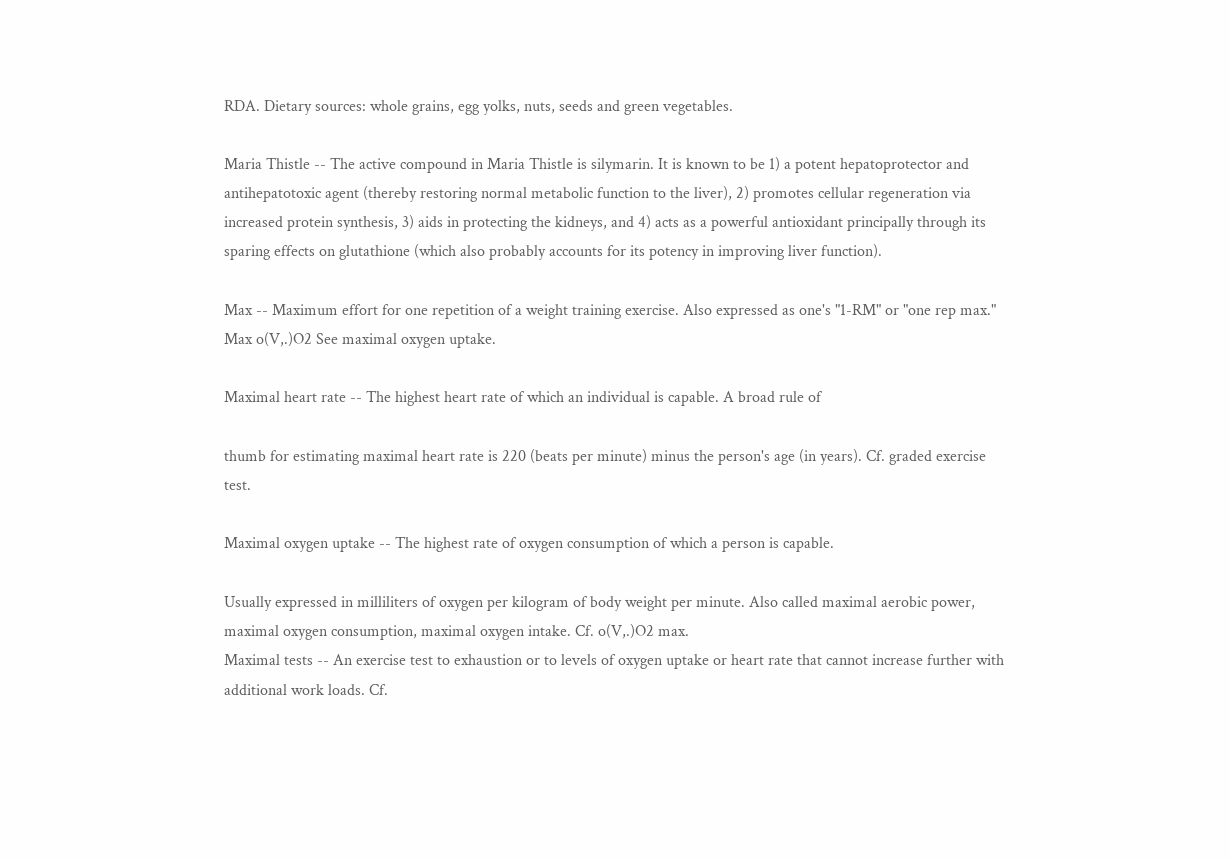RDA. Dietary sources: whole grains, egg yolks, nuts, seeds and green vegetables.

Maria Thistle -- The active compound in Maria Thistle is silymarin. It is known to be 1) a potent hepatoprotector and antihepatotoxic agent (thereby restoring normal metabolic function to the liver), 2) promotes cellular regeneration via increased protein synthesis, 3) aids in protecting the kidneys, and 4) acts as a powerful antioxidant principally through its sparing effects on glutathione (which also probably accounts for its potency in improving liver function).

Max -- Maximum effort for one repetition of a weight training exercise. Also expressed as one's "1-RM" or "one rep max." Max o(V,.)O2 See maximal oxygen uptake.

Maximal heart rate -- The highest heart rate of which an individual is capable. A broad rule of

thumb for estimating maximal heart rate is 220 (beats per minute) minus the person's age (in years). Cf. graded exercise test.

Maximal oxygen uptake -- The highest rate of oxygen consumption of which a person is capable.

Usually expressed in milliliters of oxygen per kilogram of body weight per minute. Also called maximal aerobic power, maximal oxygen consumption, maximal oxygen intake. Cf. o(V,.)O2 max.
Maximal tests -- An exercise test to exhaustion or to levels of oxygen uptake or heart rate that cannot increase further with additional work loads. Cf.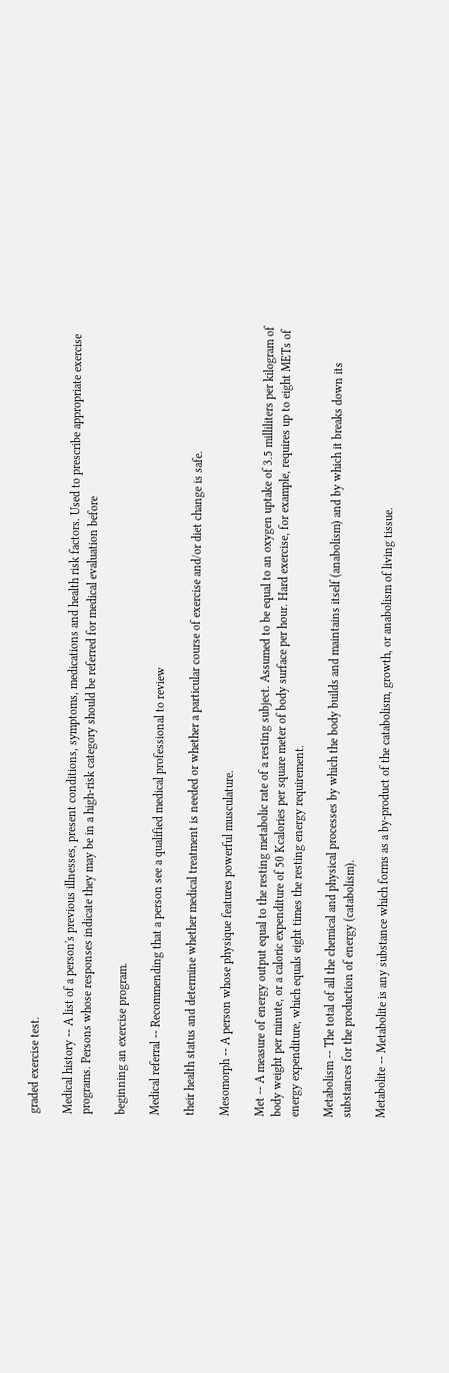graded exercise test.

Medical history -- A list of a person's previous illnesses, present conditions, symptoms, medications and health risk factors. Used to prescribe appropriate exercise programs. Persons whose responses indicate they may be in a high-risk category should be referred for medical evaluation before

beginning an exercise program.

Medical referral -- Recommending that a person see a qualified medical professional to review

their health status and determine whether medical treatment is needed or whether a particular course of exercise and/or diet change is safe.

Mesomorph -- A person whose physique features powerful musculature.

Met -- A measure of energy output equal to the resting metabolic rate of a resting subject. Assumed to be equal to an oxygen uptake of 3.5 milliliters per kilogram of body weight per minute, or a caloric expenditure of 50 Kcalories per square meter of body surface per hour. Hard exercise, for example, requires up to eight METs of energy expenditure, which equals eight times the resting energy requirement.

Metabolism -- The total of all the chemical and physical processes by which the body builds and maintains itself (anabolism) and by which it breaks down its substances for the production of energy (catabolism).

Metabolite -- Metabolite is any substance which forms as a by-product of the catabolism, growth, or anabolism of living tissue.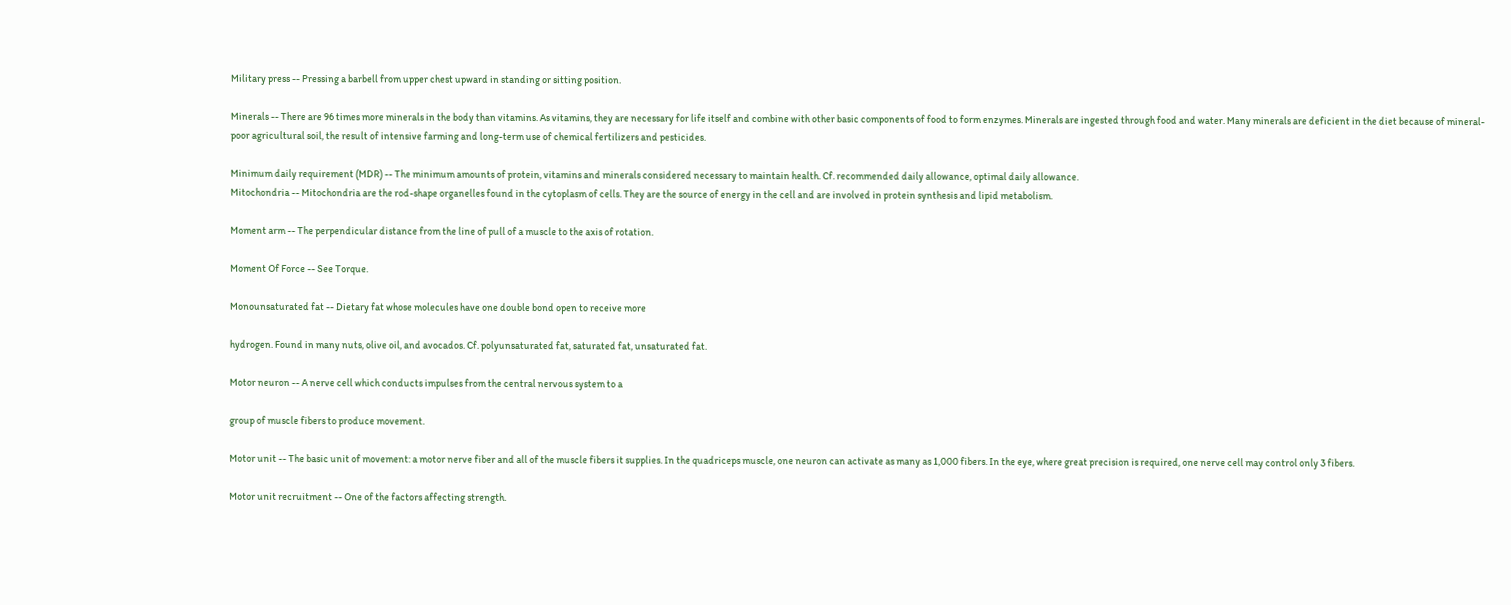Military press -- Pressing a barbell from upper chest upward in standing or sitting position.

Minerals -- There are 96 times more minerals in the body than vitamins. As vitamins, they are necessary for life itself and combine with other basic components of food to form enzymes. Minerals are ingested through food and water. Many minerals are deficient in the diet because of mineral-poor agricultural soil, the result of intensive farming and long-term use of chemical fertilizers and pesticides.

Minimum daily requirement (MDR) -- The minimum amounts of protein, vitamins and minerals considered necessary to maintain health. Cf. recommended daily allowance, optimal daily allowance.
Mitochondria -- Mitochondria are the rod-shape organelles found in the cytoplasm of cells. They are the source of energy in the cell and are involved in protein synthesis and lipid metabolism.

Moment arm -- The perpendicular distance from the line of pull of a muscle to the axis of rotation.

Moment Of Force -- See Torque.

Monounsaturated fat -- Dietary fat whose molecules have one double bond open to receive more

hydrogen. Found in many nuts, olive oil, and avocados. Cf. polyunsaturated fat, saturated fat, unsaturated fat.

Motor neuron -- A nerve cell which conducts impulses from the central nervous system to a

group of muscle fibers to produce movement.

Motor unit -- The basic unit of movement: a motor nerve fiber and all of the muscle fibers it supplies. In the quadriceps muscle, one neuron can activate as many as 1,000 fibers. In the eye, where great precision is required, one nerve cell may control only 3 fibers.

Motor unit recruitment -- One of the factors affecting strength.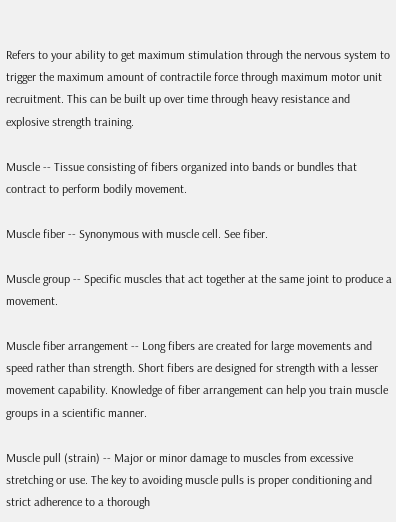Refers to your ability to get maximum stimulation through the nervous system to trigger the maximum amount of contractile force through maximum motor unit recruitment. This can be built up over time through heavy resistance and explosive strength training.

Muscle -- Tissue consisting of fibers organized into bands or bundles that contract to perform bodily movement.

Muscle fiber -- Synonymous with muscle cell. See fiber.

Muscle group -- Specific muscles that act together at the same joint to produce a movement.

Muscle fiber arrangement -- Long fibers are created for large movements and speed rather than strength. Short fibers are designed for strength with a lesser movement capability. Knowledge of fiber arrangement can help you train muscle groups in a scientific manner.

Muscle pull (strain) -- Major or minor damage to muscles from excessive stretching or use. The key to avoiding muscle pulls is proper conditioning and strict adherence to a thorough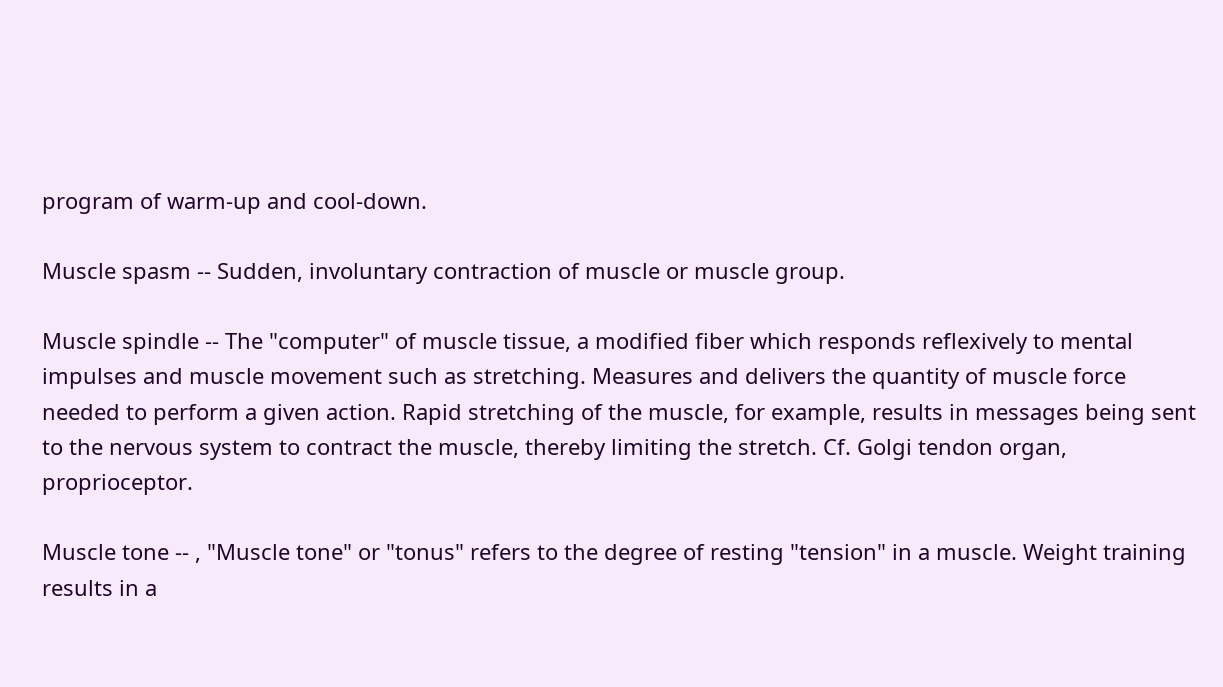program of warm-up and cool-down.

Muscle spasm -- Sudden, involuntary contraction of muscle or muscle group.

Muscle spindle -- The "computer" of muscle tissue, a modified fiber which responds reflexively to mental impulses and muscle movement such as stretching. Measures and delivers the quantity of muscle force needed to perform a given action. Rapid stretching of the muscle, for example, results in messages being sent to the nervous system to contract the muscle, thereby limiting the stretch. Cf. Golgi tendon organ, proprioceptor.

Muscle tone -- , "Muscle tone" or "tonus" refers to the degree of resting "tension" in a muscle. Weight training results in a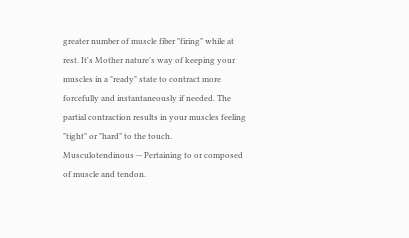greater number of muscle fiber "firing" while at rest. It's Mother nature's way of keeping your muscles in a "ready" state to contract more forcefully and instantaneously if needed. The partial contraction results in your muscles feeling "tight" or "hard" to the touch.
Musculotendinous -- Pertaining to or composed of muscle and tendon.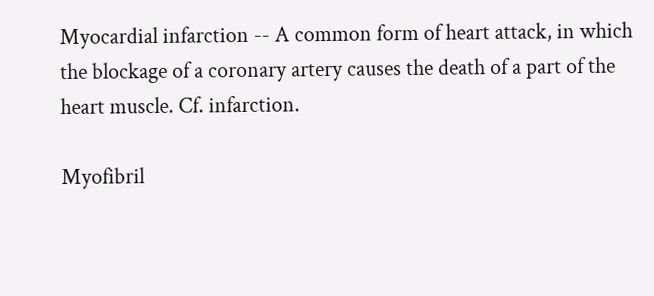Myocardial infarction -- A common form of heart attack, in which the blockage of a coronary artery causes the death of a part of the heart muscle. Cf. infarction.

Myofibril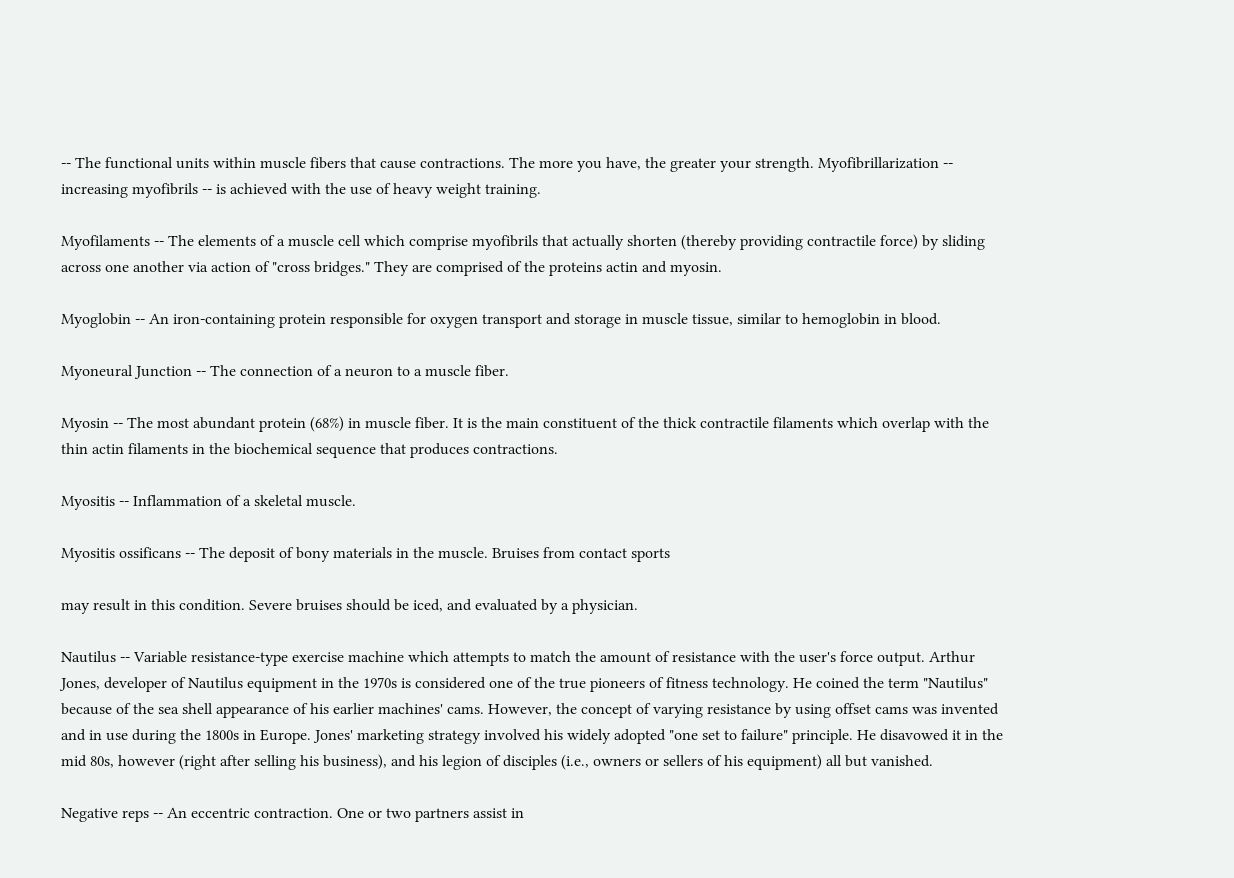-- The functional units within muscle fibers that cause contractions. The more you have, the greater your strength. Myofibrillarization -- increasing myofibrils -- is achieved with the use of heavy weight training.

Myofilaments -- The elements of a muscle cell which comprise myofibrils that actually shorten (thereby providing contractile force) by sliding across one another via action of "cross bridges." They are comprised of the proteins actin and myosin.

Myoglobin -- An iron-containing protein responsible for oxygen transport and storage in muscle tissue, similar to hemoglobin in blood.

Myoneural Junction -- The connection of a neuron to a muscle fiber.

Myosin -- The most abundant protein (68%) in muscle fiber. It is the main constituent of the thick contractile filaments which overlap with the thin actin filaments in the biochemical sequence that produces contractions.

Myositis -- Inflammation of a skeletal muscle.

Myositis ossificans -- The deposit of bony materials in the muscle. Bruises from contact sports

may result in this condition. Severe bruises should be iced, and evaluated by a physician.

Nautilus -- Variable resistance-type exercise machine which attempts to match the amount of resistance with the user's force output. Arthur Jones, developer of Nautilus equipment in the 1970s is considered one of the true pioneers of fitness technology. He coined the term "Nautilus" because of the sea shell appearance of his earlier machines' cams. However, the concept of varying resistance by using offset cams was invented and in use during the 1800s in Europe. Jones' marketing strategy involved his widely adopted "one set to failure" principle. He disavowed it in the mid 80s, however (right after selling his business), and his legion of disciples (i.e., owners or sellers of his equipment) all but vanished.

Negative reps -- An eccentric contraction. One or two partners assist in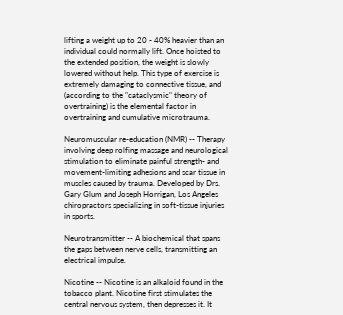lifting a weight up to 20 - 40% heavier than an individual could normally lift. Once hoisted to the extended position, the weight is slowly lowered without help. This type of exercise is extremely damaging to connective tissue, and (according to the "cataclysmic" theory of overtraining) is the elemental factor in overtraining and cumulative microtrauma.

Neuromuscular re-education (NMR) -- Therapy involving deep rolfing massage and neurological stimulation to eliminate painful strength- and movement-limiting adhesions and scar tissue in muscles caused by trauma. Developed by Drs. Gary Glum and Joseph Horrigan, Los Angeles chiropractors specializing in soft-tissue injuries in sports.

Neurotransmitter -- A biochemical that spans the gaps between nerve cells, transmitting an electrical impulse.

Nicotine -- Nicotine is an alkaloid found in the tobacco plant. Nicotine first stimulates the central nervous system, then depresses it. It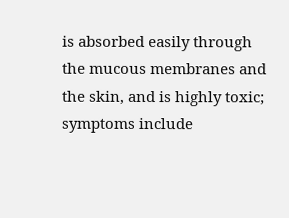is absorbed easily through the mucous membranes and the skin, and is highly toxic; symptoms include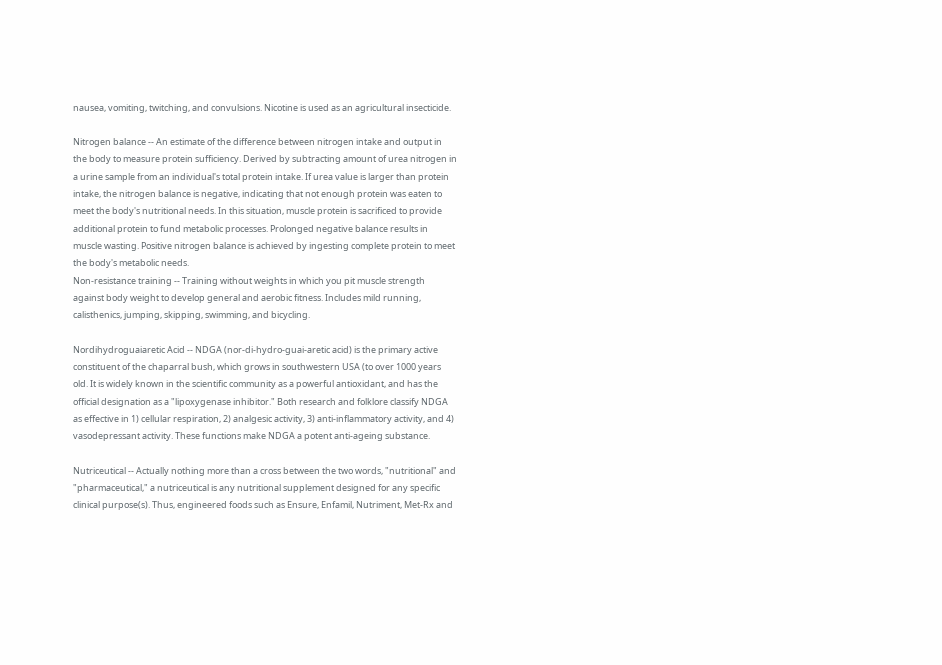nausea, vomiting, twitching, and convulsions. Nicotine is used as an agricultural insecticide.

Nitrogen balance -- An estimate of the difference between nitrogen intake and output in the body to measure protein sufficiency. Derived by subtracting amount of urea nitrogen in a urine sample from an individual's total protein intake. If urea value is larger than protein intake, the nitrogen balance is negative, indicating that not enough protein was eaten to meet the body's nutritional needs. In this situation, muscle protein is sacrificed to provide additional protein to fund metabolic processes. Prolonged negative balance results in muscle wasting. Positive nitrogen balance is achieved by ingesting complete protein to meet the body's metabolic needs.
Non-resistance training -- Training without weights in which you pit muscle strength against body weight to develop general and aerobic fitness. Includes mild running, calisthenics, jumping, skipping, swimming, and bicycling.

Nordihydroguaiaretic Acid -- NDGA (nor-di-hydro-guai-aretic acid) is the primary active constituent of the chaparral bush, which grows in southwestern USA (to over 1000 years old. It is widely known in the scientific community as a powerful antioxidant, and has the official designation as a "lipoxygenase inhibitor." Both research and folklore classify NDGA as effective in 1) cellular respiration, 2) analgesic activity, 3) anti-inflammatory activity, and 4) vasodepressant activity. These functions make NDGA a potent anti-ageing substance.

Nutriceutical -- Actually nothing more than a cross between the two words, "nutritional" and "pharmaceutical," a nutriceutical is any nutritional supplement designed for any specific clinical purpose(s). Thus, engineered foods such as Ensure, Enfamil, Nutriment, Met-Rx and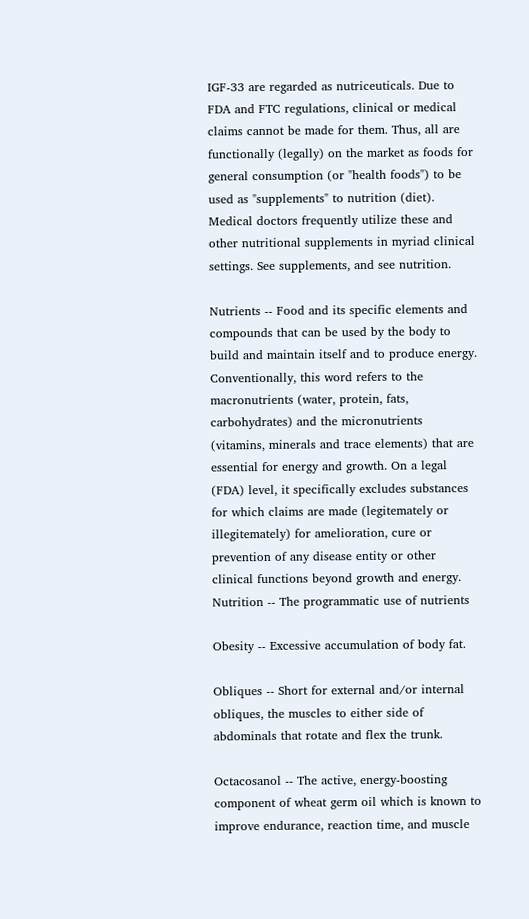IGF-33 are regarded as nutriceuticals. Due to FDA and FTC regulations, clinical or medical claims cannot be made for them. Thus, all are functionally (legally) on the market as foods for general consumption (or "health foods") to be used as "supplements" to nutrition (diet). Medical doctors frequently utilize these and other nutritional supplements in myriad clinical settings. See supplements, and see nutrition.

Nutrients -- Food and its specific elements and compounds that can be used by the body to build and maintain itself and to produce energy. Conventionally, this word refers to the macronutrients (water, protein, fats, carbohydrates) and the micronutrients (vitamins, minerals and trace elements) that are essential for energy and growth. On a legal (FDA) level, it specifically excludes substances for which claims are made (legitemately or illegitemately) for amelioration, cure or prevention of any disease entity or other clinical functions beyond growth and energy.
Nutrition -- The programmatic use of nutrients

Obesity -- Excessive accumulation of body fat.

Obliques -- Short for external and/or internal obliques, the muscles to either side of abdominals that rotate and flex the trunk.

Octacosanol -- The active, energy-boosting component of wheat germ oil which is known to improve endurance, reaction time, and muscle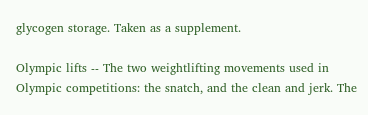glycogen storage. Taken as a supplement.

Olympic lifts -- The two weightlifting movements used in Olympic competitions: the snatch, and the clean and jerk. The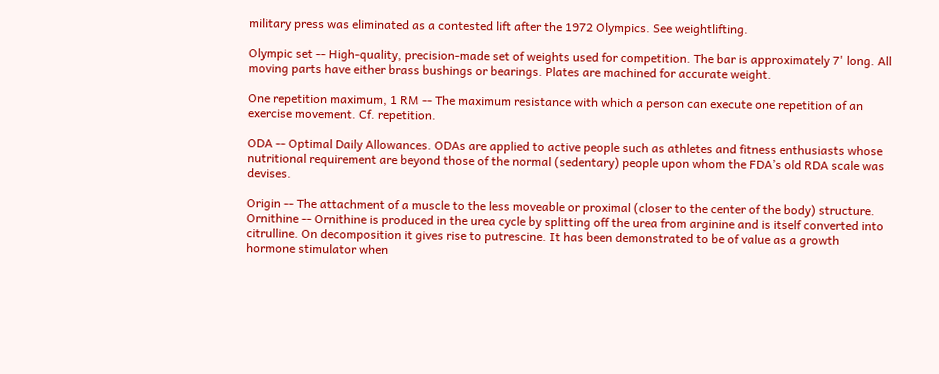military press was eliminated as a contested lift after the 1972 Olympics. See weightlifting.

Olympic set -- High-quality, precision-made set of weights used for competition. The bar is approximately 7' long. All moving parts have either brass bushings or bearings. Plates are machined for accurate weight.

One repetition maximum, 1 RM -- The maximum resistance with which a person can execute one repetition of an exercise movement. Cf. repetition.

ODA -- Optimal Daily Allowances. ODAs are applied to active people such as athletes and fitness enthusiasts whose nutritional requirement are beyond those of the normal (sedentary) people upon whom the FDA’s old RDA scale was devises.

Origin -- The attachment of a muscle to the less moveable or proximal (closer to the center of the body) structure.
Ornithine -- Ornithine is produced in the urea cycle by splitting off the urea from arginine and is itself converted into citrulline. On decomposition it gives rise to putrescine. It has been demonstrated to be of value as a growth hormone stimulator when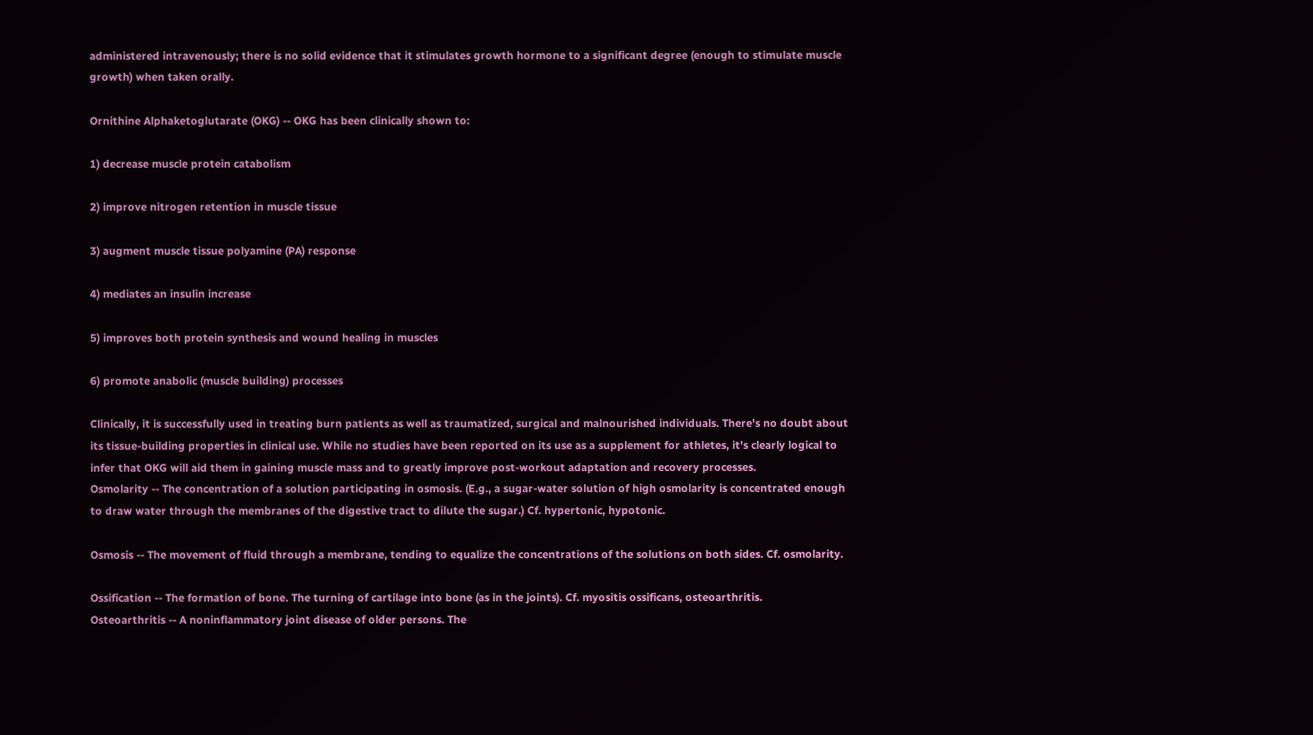administered intravenously; there is no solid evidence that it stimulates growth hormone to a significant degree (enough to stimulate muscle growth) when taken orally.

Ornithine Alphaketoglutarate (OKG) -- OKG has been clinically shown to:

1) decrease muscle protein catabolism

2) improve nitrogen retention in muscle tissue

3) augment muscle tissue polyamine (PA) response

4) mediates an insulin increase

5) improves both protein synthesis and wound healing in muscles

6) promote anabolic (muscle building) processes

Clinically, it is successfully used in treating burn patients as well as traumatized, surgical and malnourished individuals. There's no doubt about its tissue-building properties in clinical use. While no studies have been reported on its use as a supplement for athletes, it's clearly logical to infer that OKG will aid them in gaining muscle mass and to greatly improve post-workout adaptation and recovery processes.
Osmolarity -- The concentration of a solution participating in osmosis. (E.g., a sugar-water solution of high osmolarity is concentrated enough to draw water through the membranes of the digestive tract to dilute the sugar.) Cf. hypertonic, hypotonic.

Osmosis -- The movement of fluid through a membrane, tending to equalize the concentrations of the solutions on both sides. Cf. osmolarity.

Ossification -- The formation of bone. The turning of cartilage into bone (as in the joints). Cf. myositis ossificans, osteoarthritis.
Osteoarthritis -- A noninflammatory joint disease of older persons. The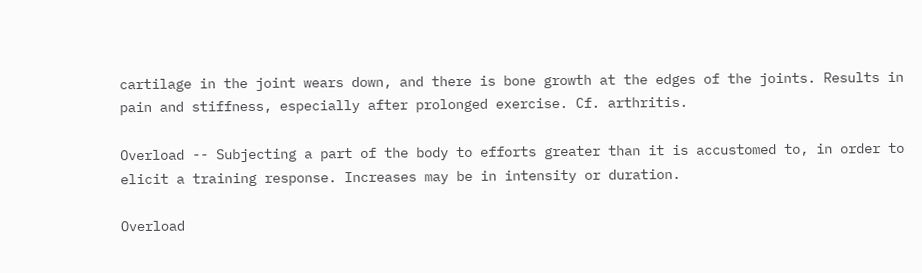cartilage in the joint wears down, and there is bone growth at the edges of the joints. Results in pain and stiffness, especially after prolonged exercise. Cf. arthritis.

Overload -- Subjecting a part of the body to efforts greater than it is accustomed to, in order to elicit a training response. Increases may be in intensity or duration.

Overload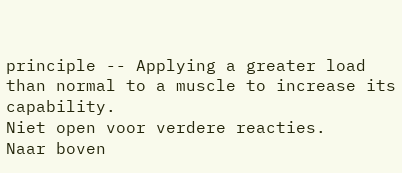principle -- Applying a greater load than normal to a muscle to increase its capability.
Niet open voor verdere reacties.
Naar boven